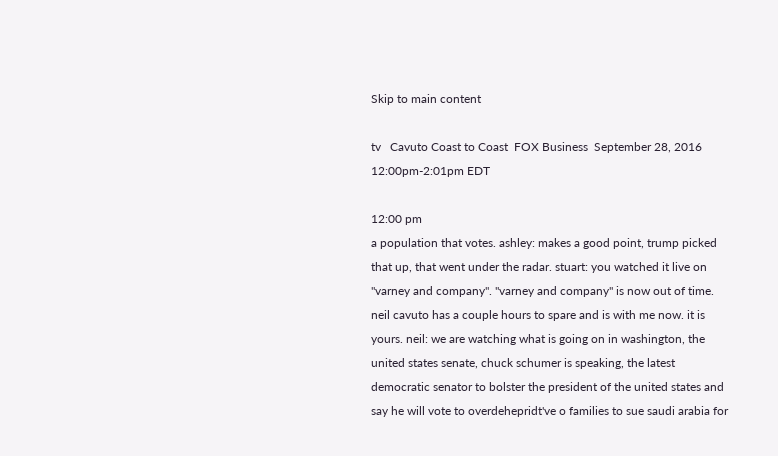Skip to main content

tv   Cavuto Coast to Coast  FOX Business  September 28, 2016 12:00pm-2:01pm EDT

12:00 pm
a population that votes. ashley: makes a good point, trump picked that up, that went under the radar. stuart: you watched it live on "varney and company". "varney and company" is now out of time. neil cavuto has a couple hours to spare and is with me now. it is yours. neil: we are watching what is going on in washington, the united states senate, chuck schumer is speaking, the latest democratic senator to bolster the president of the united states and say he will vote to overdehepridt've o families to sue saudi arabia for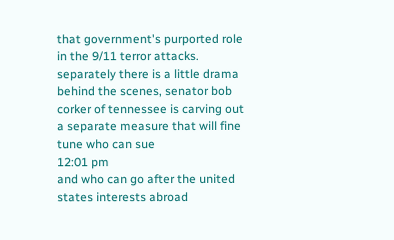that government's purported role in the 9/11 terror attacks. separately there is a little drama behind the scenes, senator bob corker of tennessee is carving out a separate measure that will fine tune who can sue
12:01 pm
and who can go after the united states interests abroad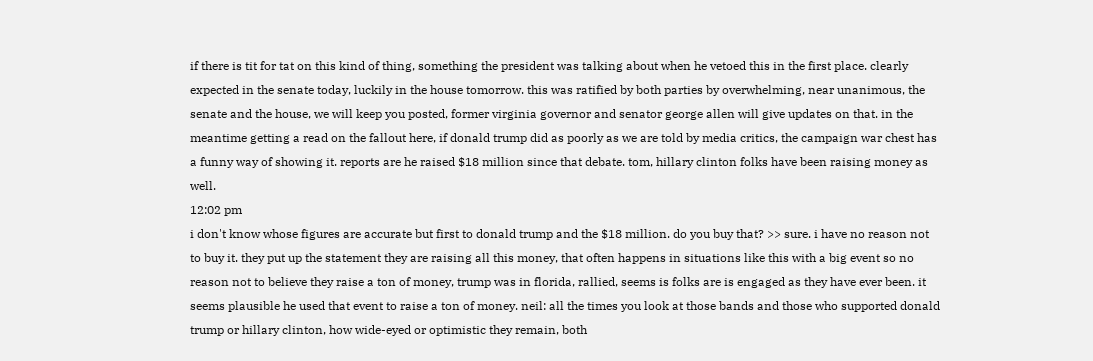if there is tit for tat on this kind of thing, something the president was talking about when he vetoed this in the first place. clearly expected in the senate today, luckily in the house tomorrow. this was ratified by both parties by overwhelming, near unanimous, the senate and the house, we will keep you posted, former virginia governor and senator george allen will give updates on that. in the meantime getting a read on the fallout here, if donald trump did as poorly as we are told by media critics, the campaign war chest has a funny way of showing it. reports are he raised $18 million since that debate. tom, hillary clinton folks have been raising money as well.
12:02 pm
i don't know whose figures are accurate but first to donald trump and the $18 million. do you buy that? >> sure. i have no reason not to buy it. they put up the statement they are raising all this money, that often happens in situations like this with a big event so no reason not to believe they raise a ton of money, trump was in florida, rallied, seems is folks are is engaged as they have ever been. it seems plausible he used that event to raise a ton of money. neil: all the times you look at those bands and those who supported donald trump or hillary clinton, how wide-eyed or optimistic they remain, both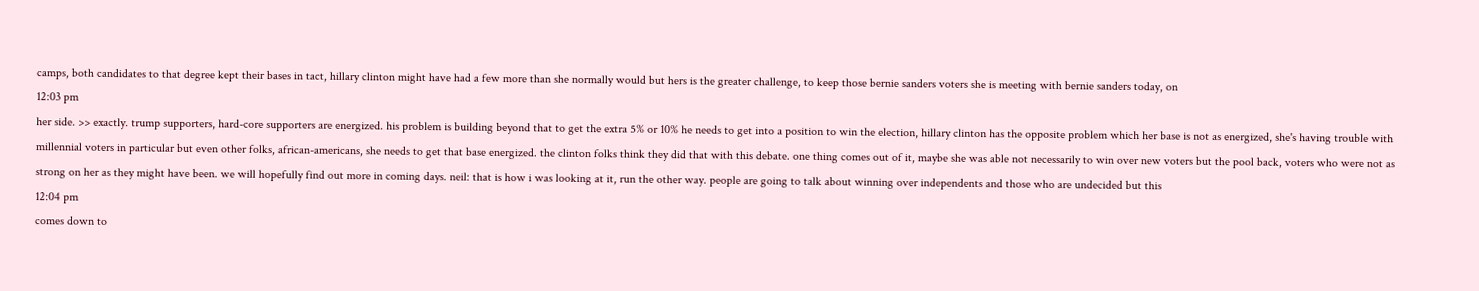camps, both candidates to that degree kept their bases in tact, hillary clinton might have had a few more than she normally would but hers is the greater challenge, to keep those bernie sanders voters she is meeting with bernie sanders today, on
12:03 pm
her side. >> exactly. trump supporters, hard-core supporters are energized. his problem is building beyond that to get the extra 5% or 10% he needs to get into a position to win the election, hillary clinton has the opposite problem which her base is not as energized, she's having trouble with millennial voters in particular but even other folks, african-americans, she needs to get that base energized. the clinton folks think they did that with this debate. one thing comes out of it, maybe she was able not necessarily to win over new voters but the pool back, voters who were not as strong on her as they might have been. we will hopefully find out more in coming days. neil: that is how i was looking at it, run the other way. people are going to talk about winning over independents and those who are undecided but this
12:04 pm
comes down to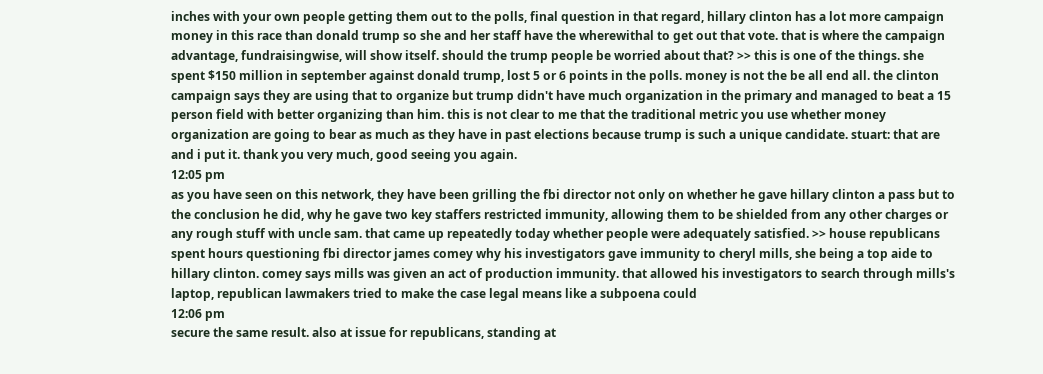inches with your own people getting them out to the polls, final question in that regard, hillary clinton has a lot more campaign money in this race than donald trump so she and her staff have the wherewithal to get out that vote. that is where the campaign advantage, fundraisingwise, will show itself. should the trump people be worried about that? >> this is one of the things. she spent $150 million in september against donald trump, lost 5 or 6 points in the polls. money is not the be all end all. the clinton campaign says they are using that to organize but trump didn't have much organization in the primary and managed to beat a 15 person field with better organizing than him. this is not clear to me that the traditional metric you use whether money organization are going to bear as much as they have in past elections because trump is such a unique candidate. stuart: that are and i put it. thank you very much, good seeing you again.
12:05 pm
as you have seen on this network, they have been grilling the fbi director not only on whether he gave hillary clinton a pass but to the conclusion he did, why he gave two key staffers restricted immunity, allowing them to be shielded from any other charges or any rough stuff with uncle sam. that came up repeatedly today whether people were adequately satisfied. >> house republicans spent hours questioning fbi director james comey why his investigators gave immunity to cheryl mills, she being a top aide to hillary clinton. comey says mills was given an act of production immunity. that allowed his investigators to search through mills's laptop, republican lawmakers tried to make the case legal means like a subpoena could
12:06 pm
secure the same result. also at issue for republicans, standing at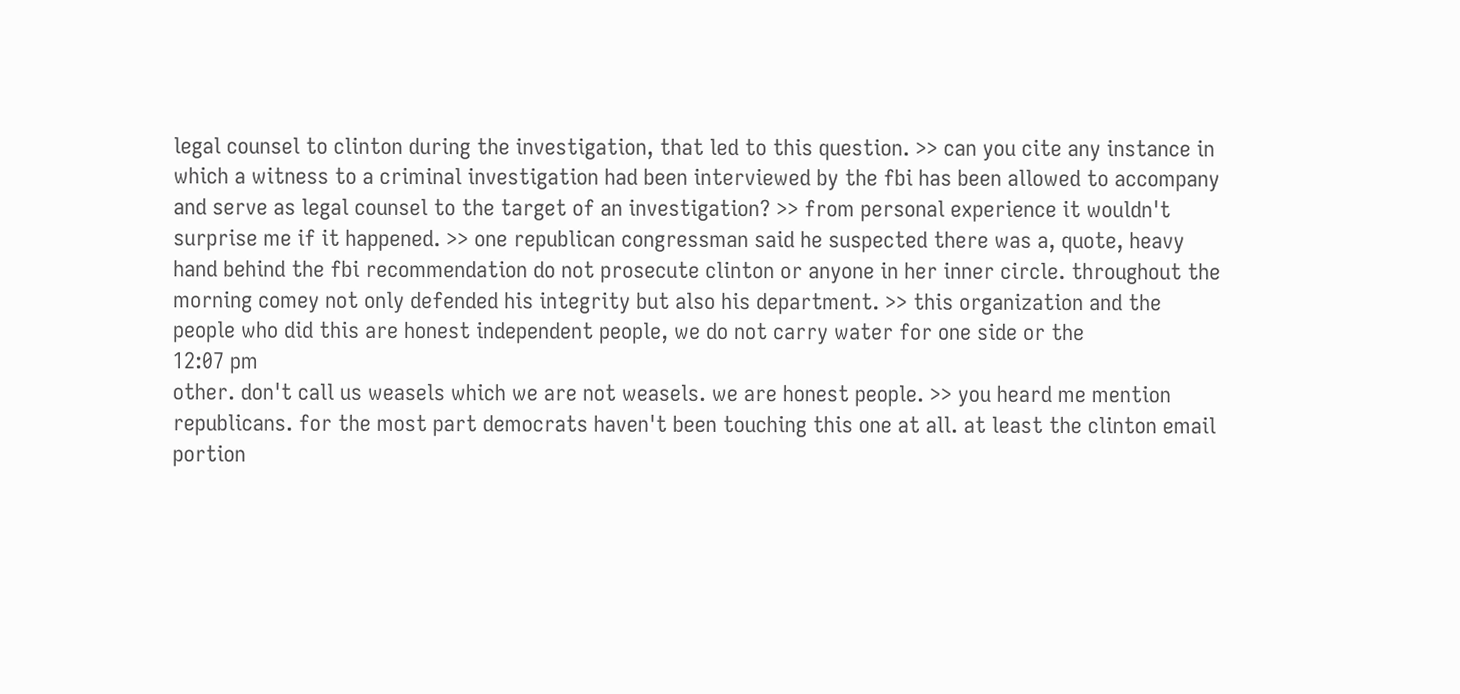legal counsel to clinton during the investigation, that led to this question. >> can you cite any instance in which a witness to a criminal investigation had been interviewed by the fbi has been allowed to accompany and serve as legal counsel to the target of an investigation? >> from personal experience it wouldn't surprise me if it happened. >> one republican congressman said he suspected there was a, quote, heavy hand behind the fbi recommendation do not prosecute clinton or anyone in her inner circle. throughout the morning comey not only defended his integrity but also his department. >> this organization and the people who did this are honest independent people, we do not carry water for one side or the
12:07 pm
other. don't call us weasels which we are not weasels. we are honest people. >> you heard me mention republicans. for the most part democrats haven't been touching this one at all. at least the clinton email portion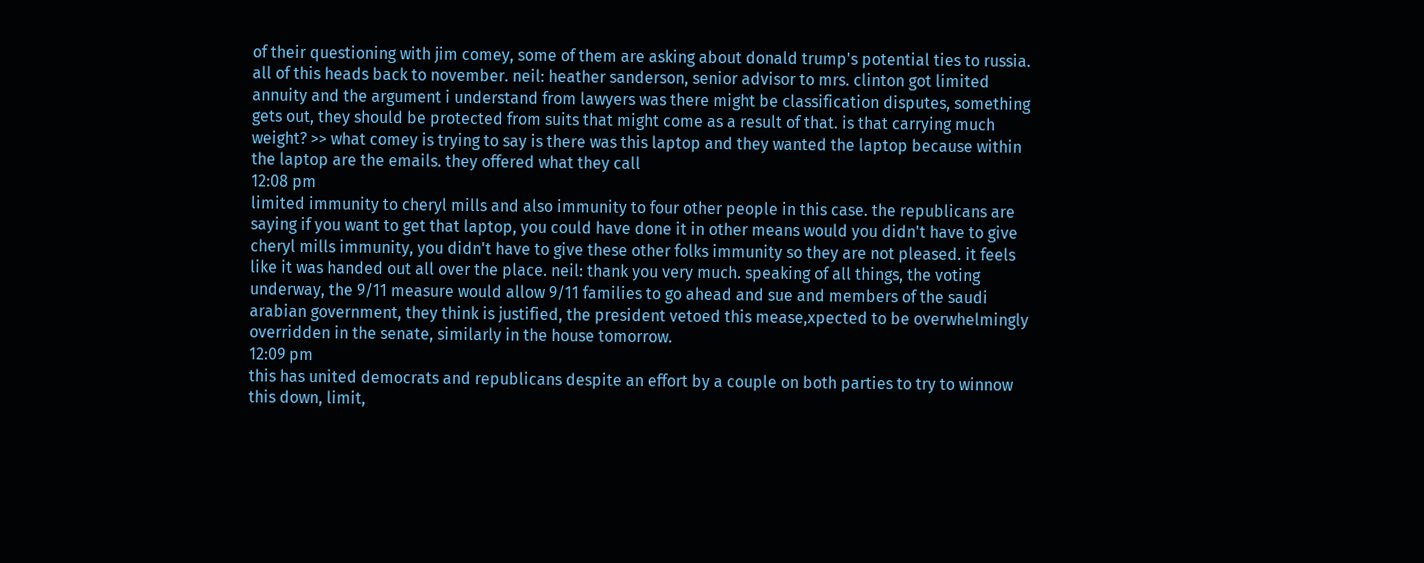of their questioning with jim comey, some of them are asking about donald trump's potential ties to russia. all of this heads back to november. neil: heather sanderson, senior advisor to mrs. clinton got limited annuity and the argument i understand from lawyers was there might be classification disputes, something gets out, they should be protected from suits that might come as a result of that. is that carrying much weight? >> what comey is trying to say is there was this laptop and they wanted the laptop because within the laptop are the emails. they offered what they call
12:08 pm
limited immunity to cheryl mills and also immunity to four other people in this case. the republicans are saying if you want to get that laptop, you could have done it in other means would you didn't have to give cheryl mills immunity, you didn't have to give these other folks immunity so they are not pleased. it feels like it was handed out all over the place. neil: thank you very much. speaking of all things, the voting underway, the 9/11 measure would allow 9/11 families to go ahead and sue and members of the saudi arabian government, they think is justified, the president vetoed this mease,xpected to be overwhelmingly overridden in the senate, similarly in the house tomorrow.
12:09 pm
this has united democrats and republicans despite an effort by a couple on both parties to try to winnow this down, limit,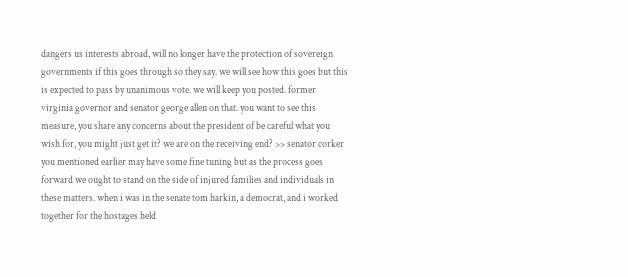dangers us interests abroad, will no longer have the protection of sovereign governments if this goes through so they say. we will see how this goes but this is expected to pass by unanimous vote. we will keep you posted. former virginia governor and senator george allen on that. you want to see this measure, you share any concerns about the president of be careful what you wish for, you might just get it? we are on the receiving end? >> senator corker you mentioned earlier may have some fine tuning but as the process goes forward we ought to stand on the side of injured families and individuals in these matters. when i was in the senate tom harkin, a democrat, and i worked together for the hostages held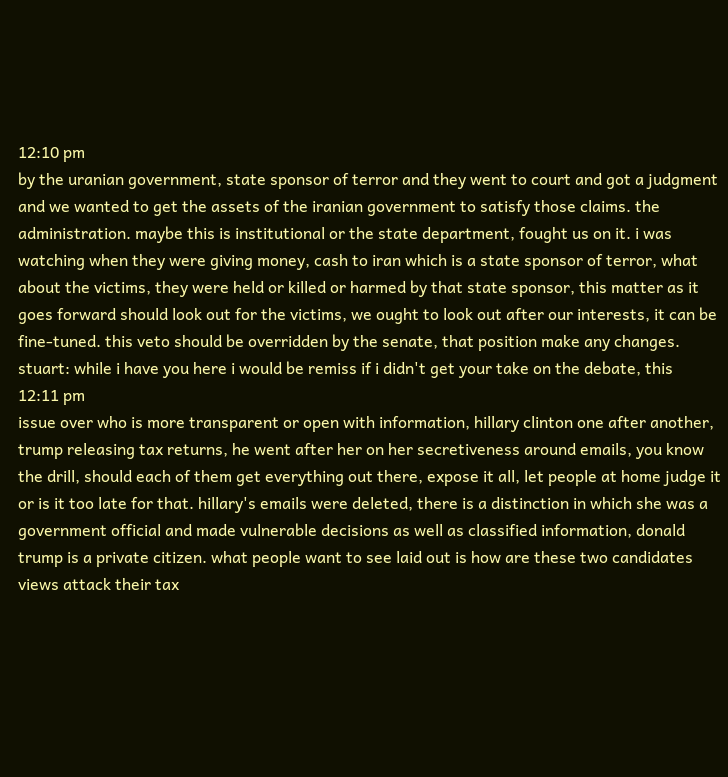12:10 pm
by the uranian government, state sponsor of terror and they went to court and got a judgment and we wanted to get the assets of the iranian government to satisfy those claims. the administration. maybe this is institutional or the state department, fought us on it. i was watching when they were giving money, cash to iran which is a state sponsor of terror, what about the victims, they were held or killed or harmed by that state sponsor, this matter as it goes forward should look out for the victims, we ought to look out after our interests, it can be fine-tuned. this veto should be overridden by the senate, that position make any changes. stuart: while i have you here i would be remiss if i didn't get your take on the debate, this
12:11 pm
issue over who is more transparent or open with information, hillary clinton one after another, trump releasing tax returns, he went after her on her secretiveness around emails, you know the drill, should each of them get everything out there, expose it all, let people at home judge it or is it too late for that. hillary's emails were deleted, there is a distinction in which she was a government official and made vulnerable decisions as well as classified information, donald trump is a private citizen. what people want to see laid out is how are these two candidates views attack their tax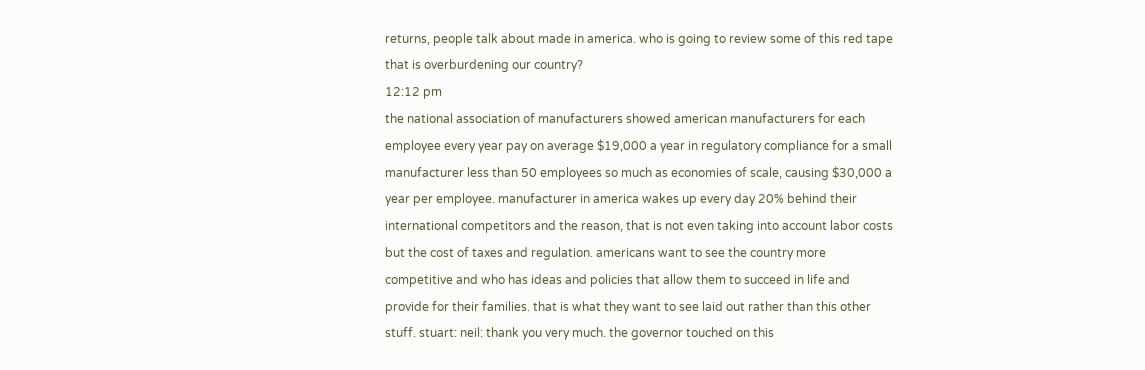returns, people talk about made in america. who is going to review some of this red tape that is overburdening our country?
12:12 pm
the national association of manufacturers showed american manufacturers for each employee every year pay on average $19,000 a year in regulatory compliance for a small manufacturer less than 50 employees so much as economies of scale, causing $30,000 a year per employee. manufacturer in america wakes up every day 20% behind their international competitors and the reason, that is not even taking into account labor costs but the cost of taxes and regulation. americans want to see the country more competitive and who has ideas and policies that allow them to succeed in life and provide for their families. that is what they want to see laid out rather than this other stuff. stuart: neil: thank you very much. the governor touched on this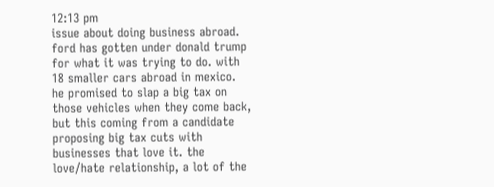12:13 pm
issue about doing business abroad. ford has gotten under donald trump for what it was trying to do. with 18 smaller cars abroad in mexico. he promised to slap a big tax on those vehicles when they come back, but this coming from a candidate proposing big tax cuts with businesses that love it. the love/hate relationship, a lot of the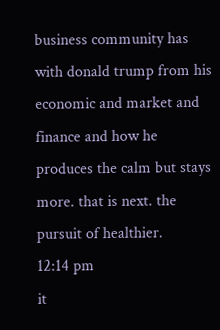business community has with donald trump from his economic and market and finance and how he produces the calm but stays more. that is next. the pursuit of healthier.
12:14 pm
it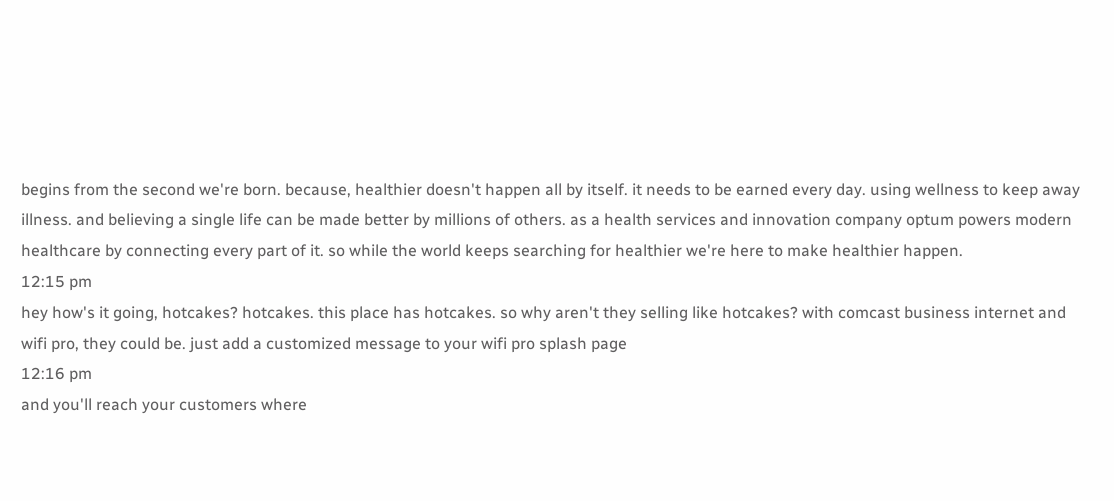begins from the second we're born. because, healthier doesn't happen all by itself. it needs to be earned every day. using wellness to keep away illness. and believing a single life can be made better by millions of others. as a health services and innovation company optum powers modern healthcare by connecting every part of it. so while the world keeps searching for healthier we're here to make healthier happen.
12:15 pm
hey how's it going, hotcakes? hotcakes. this place has hotcakes. so why aren't they selling like hotcakes? with comcast business internet and wifi pro, they could be. just add a customized message to your wifi pro splash page
12:16 pm
and you'll reach your customers where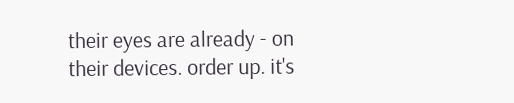their eyes are already - on their devices. order up. it's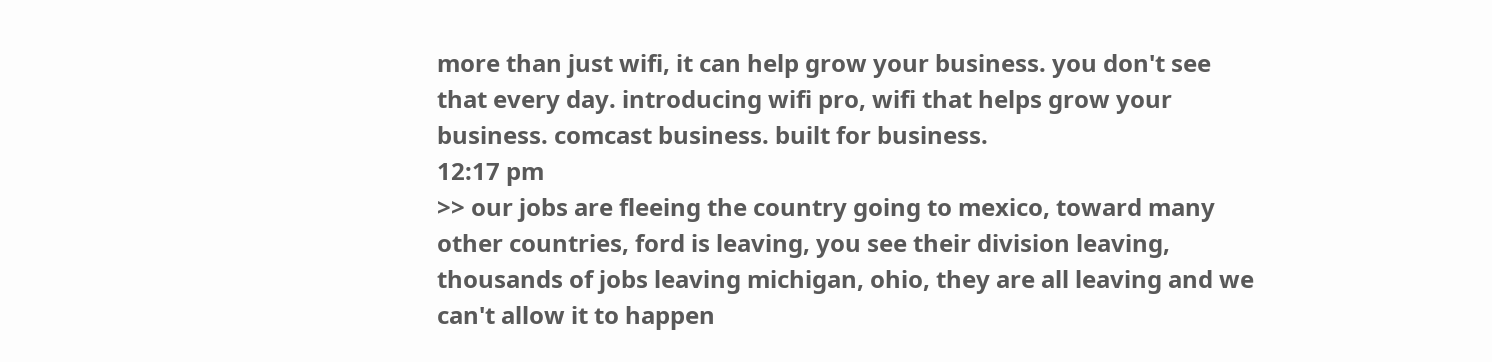more than just wifi, it can help grow your business. you don't see that every day. introducing wifi pro, wifi that helps grow your business. comcast business. built for business.
12:17 pm
>> our jobs are fleeing the country going to mexico, toward many other countries, ford is leaving, you see their division leaving, thousands of jobs leaving michigan, ohio, they are all leaving and we can't allow it to happen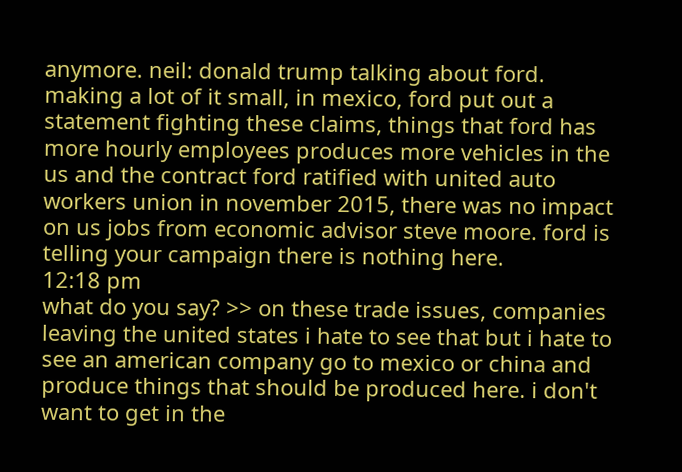anymore. neil: donald trump talking about ford. making a lot of it small, in mexico, ford put out a statement fighting these claims, things that ford has more hourly employees produces more vehicles in the us and the contract ford ratified with united auto workers union in november 2015, there was no impact on us jobs from economic advisor steve moore. ford is telling your campaign there is nothing here.
12:18 pm
what do you say? >> on these trade issues, companies leaving the united states i hate to see that but i hate to see an american company go to mexico or china and produce things that should be produced here. i don't want to get in the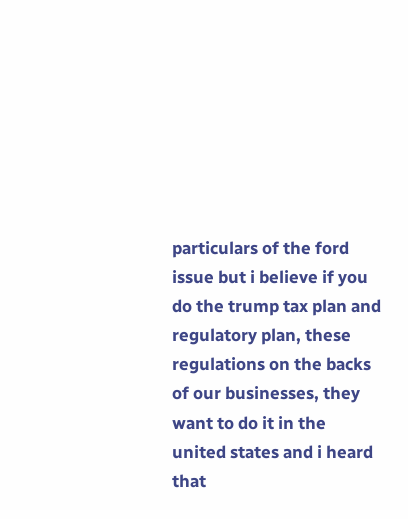particulars of the ford issue but i believe if you do the trump tax plan and regulatory plan, these regulations on the backs of our businesses, they want to do it in the united states and i heard that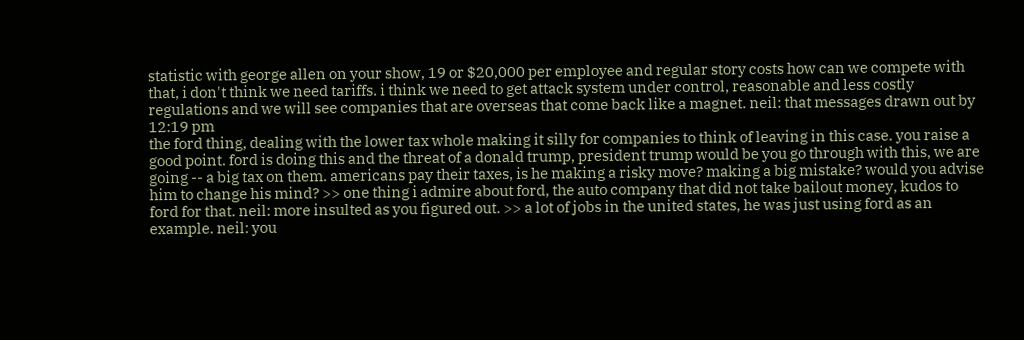statistic with george allen on your show, 19 or $20,000 per employee and regular story costs how can we compete with that, i don't think we need tariffs. i think we need to get attack system under control, reasonable and less costly regulations and we will see companies that are overseas that come back like a magnet. neil: that messages drawn out by
12:19 pm
the ford thing, dealing with the lower tax whole making it silly for companies to think of leaving in this case. you raise a good point. ford is doing this and the threat of a donald trump, president trump would be you go through with this, we are going -- a big tax on them. americans pay their taxes, is he making a risky move? making a big mistake? would you advise him to change his mind? >> one thing i admire about ford, the auto company that did not take bailout money, kudos to ford for that. neil: more insulted as you figured out. >> a lot of jobs in the united states, he was just using ford as an example. neil: you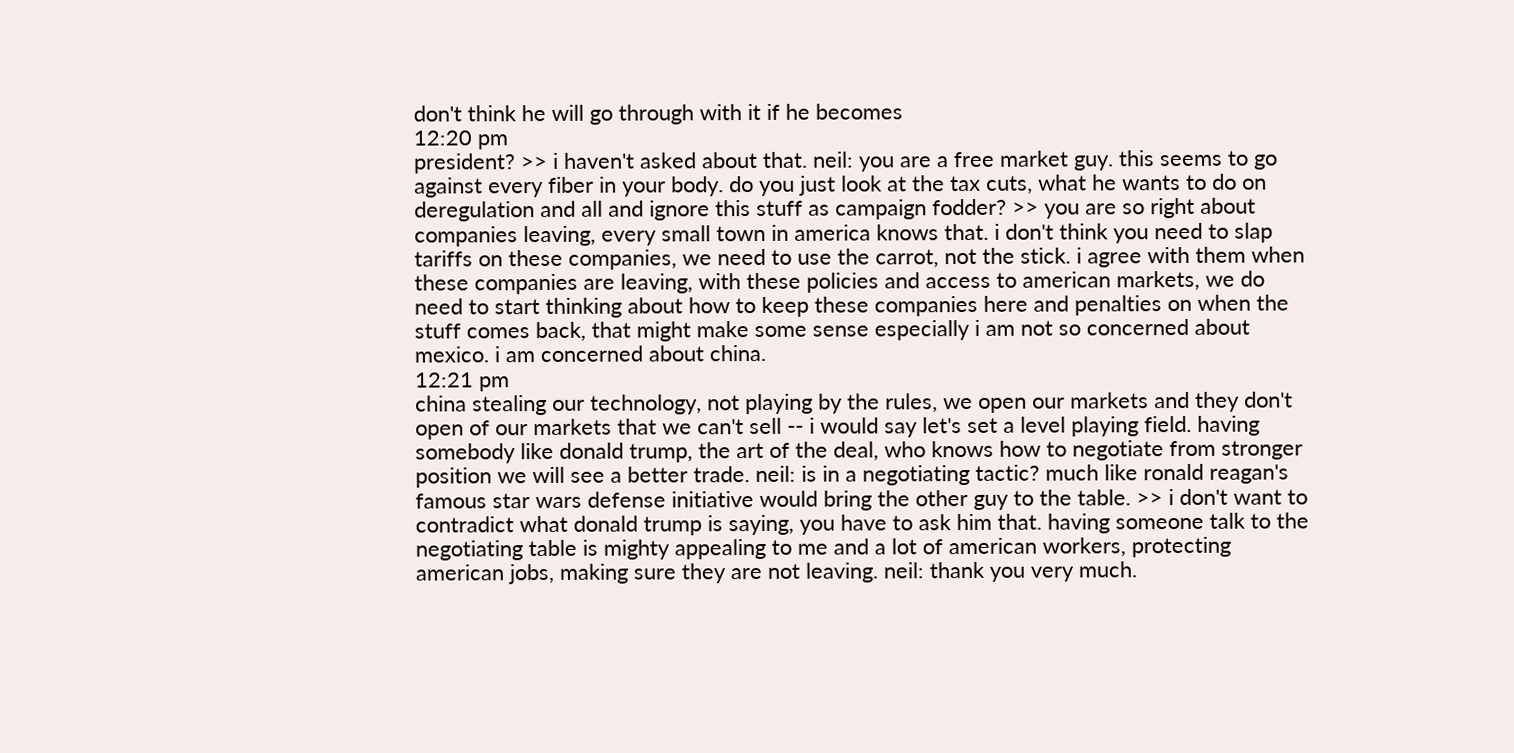don't think he will go through with it if he becomes
12:20 pm
president? >> i haven't asked about that. neil: you are a free market guy. this seems to go against every fiber in your body. do you just look at the tax cuts, what he wants to do on deregulation and all and ignore this stuff as campaign fodder? >> you are so right about companies leaving, every small town in america knows that. i don't think you need to slap tariffs on these companies, we need to use the carrot, not the stick. i agree with them when these companies are leaving, with these policies and access to american markets, we do need to start thinking about how to keep these companies here and penalties on when the stuff comes back, that might make some sense especially i am not so concerned about mexico. i am concerned about china.
12:21 pm
china stealing our technology, not playing by the rules, we open our markets and they don't open of our markets that we can't sell -- i would say let's set a level playing field. having somebody like donald trump, the art of the deal, who knows how to negotiate from stronger position we will see a better trade. neil: is in a negotiating tactic? much like ronald reagan's famous star wars defense initiative would bring the other guy to the table. >> i don't want to contradict what donald trump is saying, you have to ask him that. having someone talk to the negotiating table is mighty appealing to me and a lot of american workers, protecting american jobs, making sure they are not leaving. neil: thank you very much.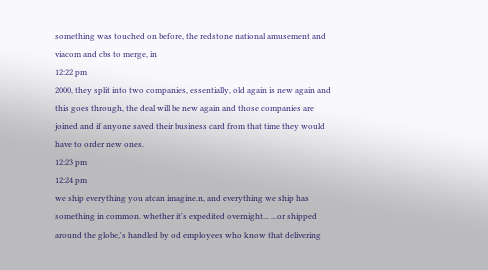something was touched on before, the redstone national amusement and viacom and cbs to merge, in
12:22 pm
2000, they split into two companies, essentially, old again is new again and this goes through, the deal will be new again and those companies are joined and if anyone saved their business card from that time they would have to order new ones.
12:23 pm
12:24 pm
we ship everything you atcan imagine.n, and everything we ship has something in common. whether it's expedited overnight... ...or shipped around the globe,'s handled by od employees who know that delivering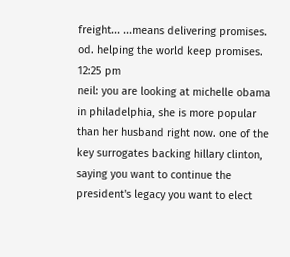freight... ...means delivering promises. od. helping the world keep promises.
12:25 pm
neil: you are looking at michelle obama in philadelphia, she is more popular than her husband right now. one of the key surrogates backing hillary clinton, saying you want to continue the president's legacy you want to elect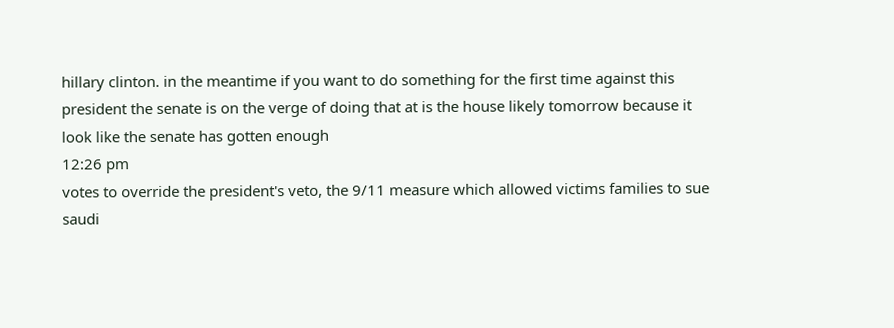hillary clinton. in the meantime if you want to do something for the first time against this president the senate is on the verge of doing that at is the house likely tomorrow because it look like the senate has gotten enough
12:26 pm
votes to override the president's veto, the 9/11 measure which allowed victims families to sue saudi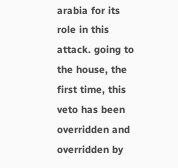arabia for its role in this attack. going to the house, the first time, this veto has been overridden and overridden by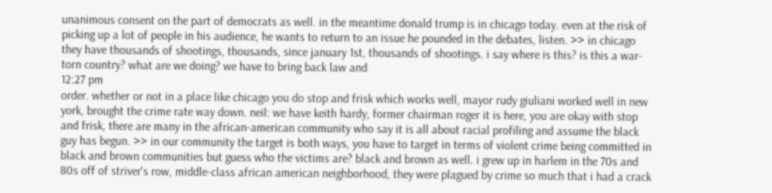unanimous consent on the part of democrats as well. in the meantime donald trump is in chicago today. even at the risk of picking up a lot of people in his audience, he wants to return to an issue he pounded in the debates, listen. >> in chicago they have thousands of shootings, thousands, since january 1st, thousands of shootings. i say where is this? is this a war-torn country? what are we doing? we have to bring back law and
12:27 pm
order. whether or not in a place like chicago you do stop and frisk which works well, mayor rudy giuliani worked well in new york, brought the crime rate way down. neil: we have keith hardy, former chairman roger it is here, you are okay with stop and frisk, there are many in the african-american community who say it is all about racial profiling and assume the black guy has begun. >> in our community the target is both ways, you have to target in terms of violent crime being committed in black and brown communities but guess who the victims are? black and brown as well. i grew up in harlem in the 70s and 80s off of striver's row, middle-class african american neighborhood, they were plagued by crime so much that i had a crack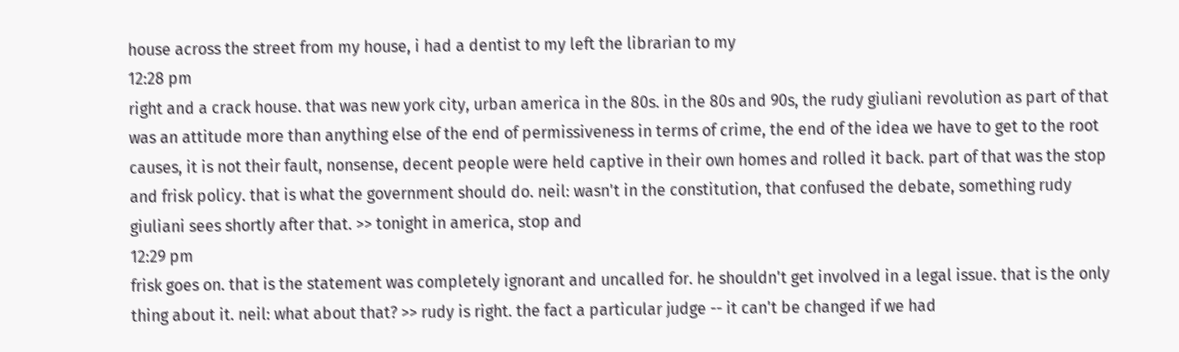house across the street from my house, i had a dentist to my left the librarian to my
12:28 pm
right and a crack house. that was new york city, urban america in the 80s. in the 80s and 90s, the rudy giuliani revolution as part of that was an attitude more than anything else of the end of permissiveness in terms of crime, the end of the idea we have to get to the root causes, it is not their fault, nonsense, decent people were held captive in their own homes and rolled it back. part of that was the stop and frisk policy. that is what the government should do. neil: wasn't in the constitution, that confused the debate, something rudy giuliani sees shortly after that. >> tonight in america, stop and
12:29 pm
frisk goes on. that is the statement was completely ignorant and uncalled for. he shouldn't get involved in a legal issue. that is the only thing about it. neil: what about that? >> rudy is right. the fact a particular judge -- it can't be changed if we had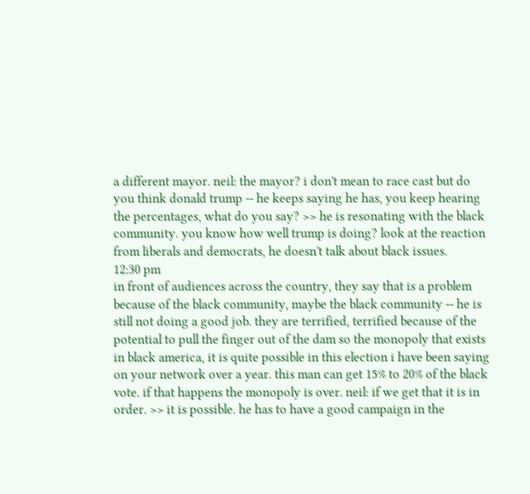a different mayor. neil: the mayor? i don't mean to race cast but do you think donald trump -- he keeps saying he has, you keep hearing the percentages, what do you say? >> he is resonating with the black community. you know how well trump is doing? look at the reaction from liberals and democrats, he doesn't talk about black issues.
12:30 pm
in front of audiences across the country, they say that is a problem because of the black community, maybe the black community -- he is still not doing a good job. they are terrified, terrified because of the potential to pull the finger out of the dam so the monopoly that exists in black america, it is quite possible in this election i have been saying on your network over a year. this man can get 15% to 20% of the black vote. if that happens the monopoly is over. neil: if we get that it is in order. >> it is possible. he has to have a good campaign in the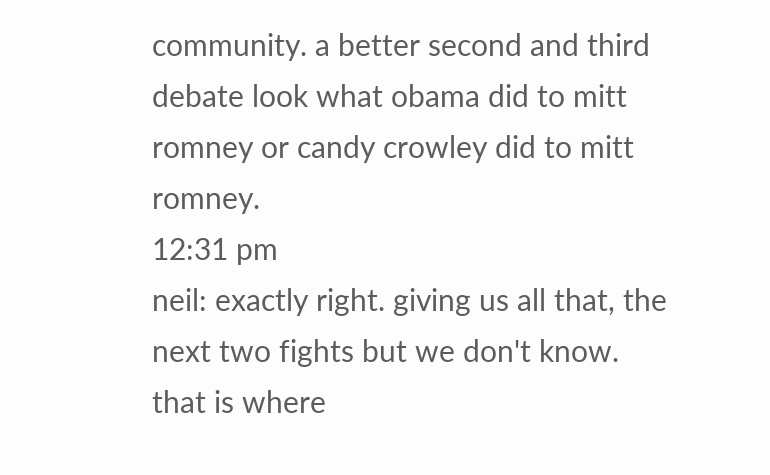community. a better second and third debate look what obama did to mitt romney or candy crowley did to mitt romney.
12:31 pm
neil: exactly right. giving us all that, the next two fights but we don't know. that is where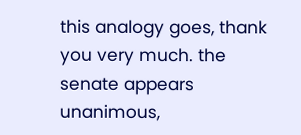this analogy goes, thank you very much. the senate appears unanimous,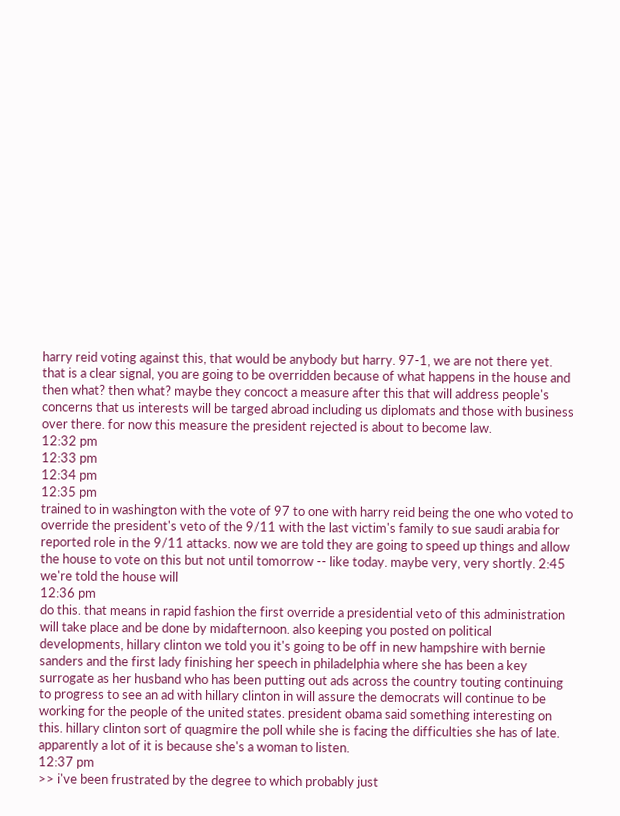harry reid voting against this, that would be anybody but harry. 97-1, we are not there yet. that is a clear signal, you are going to be overridden because of what happens in the house and then what? then what? maybe they concoct a measure after this that will address people's concerns that us interests will be targed abroad including us diplomats and those with business over there. for now this measure the president rejected is about to become law.
12:32 pm
12:33 pm
12:34 pm
12:35 pm
trained to in washington with the vote of 97 to one with harry reid being the one who voted to override the president's veto of the 9/11 with the last victim's family to sue saudi arabia for reported role in the 9/11 attacks. now we are told they are going to speed up things and allow the house to vote on this but not until tomorrow -- like today. maybe very, very shortly. 2:45 we're told the house will
12:36 pm
do this. that means in rapid fashion the first override a presidential veto of this administration will take place and be done by midafternoon. also keeping you posted on political developments, hillary clinton we told you it's going to be off in new hampshire with bernie sanders and the first lady finishing her speech in philadelphia where she has been a key surrogate as her husband who has been putting out ads across the country touting continuing to progress to see an ad with hillary clinton in will assure the democrats will continue to be working for the people of the united states. president obama said something interesting on this. hillary clinton sort of quagmire the poll while she is facing the difficulties she has of late. apparently a lot of it is because she's a woman to listen.
12:37 pm
>> i've been frustrated by the degree to which probably just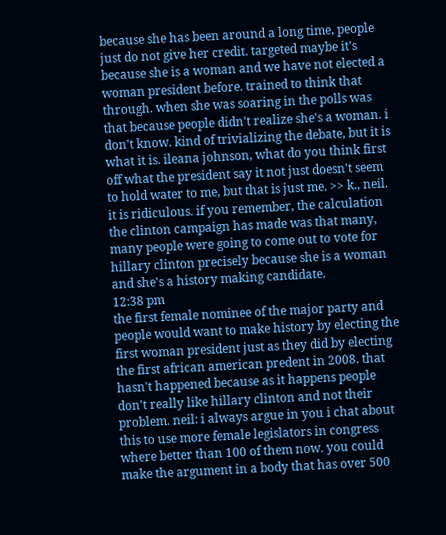because she has been around a long time, people just do not give her credit. targeted maybe it's because she is a woman and we have not elected a woman president before. trained to think that through. when she was soaring in the polls was that because people didn't realize she's a woman. i don't know. kind of trivializing the debate, but it is what it is. ileana johnson, what do you think first off what the president say it not just doesn't seem to hold water to me, but that is just me. >> k., neil. it is ridiculous. if you remember, the calculation the clinton campaign has made was that many, many people were going to come out to vote for hillary clinton precisely because she is a woman and she's a history making candidate.
12:38 pm
the first female nominee of the major party and people would want to make history by electing the first woman president just as they did by electing the first african american predent in 2008. that hasn't happened because as it happens people don't really like hillary clinton and not their problem. neil: i always argue in you i chat about this to use more female legislators in congress where better than 100 of them now. you could make the argument in a body that has over 500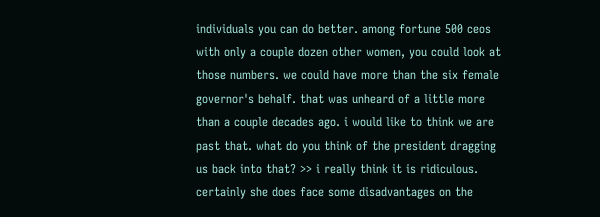individuals you can do better. among fortune 500 ceos with only a couple dozen other women, you could look at those numbers. we could have more than the six female governor's behalf. that was unheard of a little more than a couple decades ago. i would like to think we are past that. what do you think of the president dragging us back into that? >> i really think it is ridiculous. certainly she does face some disadvantages on the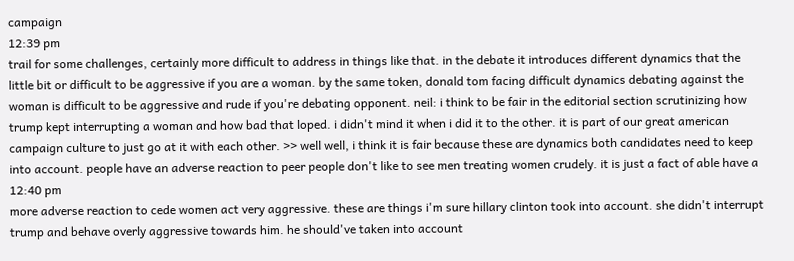campaign
12:39 pm
trail for some challenges, certainly more difficult to address in things like that. in the debate it introduces different dynamics that the little bit or difficult to be aggressive if you are a woman. by the same token, donald tom facing difficult dynamics debating against the woman is difficult to be aggressive and rude if you're debating opponent. neil: i think to be fair in the editorial section scrutinizing how trump kept interrupting a woman and how bad that loped. i didn't mind it when i did it to the other. it is part of our great american campaign culture to just go at it with each other. >> well well, i think it is fair because these are dynamics both candidates need to keep into account. people have an adverse reaction to peer people don't like to see men treating women crudely. it is just a fact of able have a
12:40 pm
more adverse reaction to cede women act very aggressive. these are things i'm sure hillary clinton took into account. she didn't interrupt trump and behave overly aggressive towards him. he should've taken into account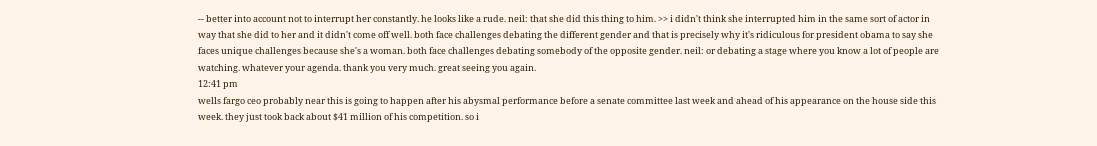-- better into account not to interrupt her constantly. he looks like a rude. neil: that she did this thing to him. >> i didn't think she interrupted him in the same sort of actor in way that she did to her and it didn't come off well. both face challenges debating the different gender and that is precisely why it's ridiculous for president obama to say she faces unique challenges because she's a woman. both face challenges debating somebody of the opposite gender. neil: or debating a stage where you know a lot of people are watching. whatever your agenda. thank you very much. great seeing you again.
12:41 pm
wells fargo ceo probably near this is going to happen after his abysmal performance before a senate committee last week and ahead of his appearance on the house side this week. they just took back about $41 million of his competition. so i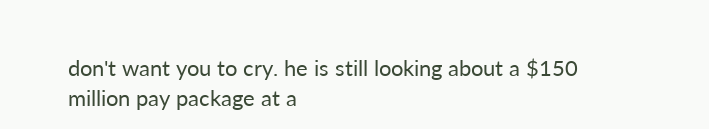don't want you to cry. he is still looking about a $150 million pay package at a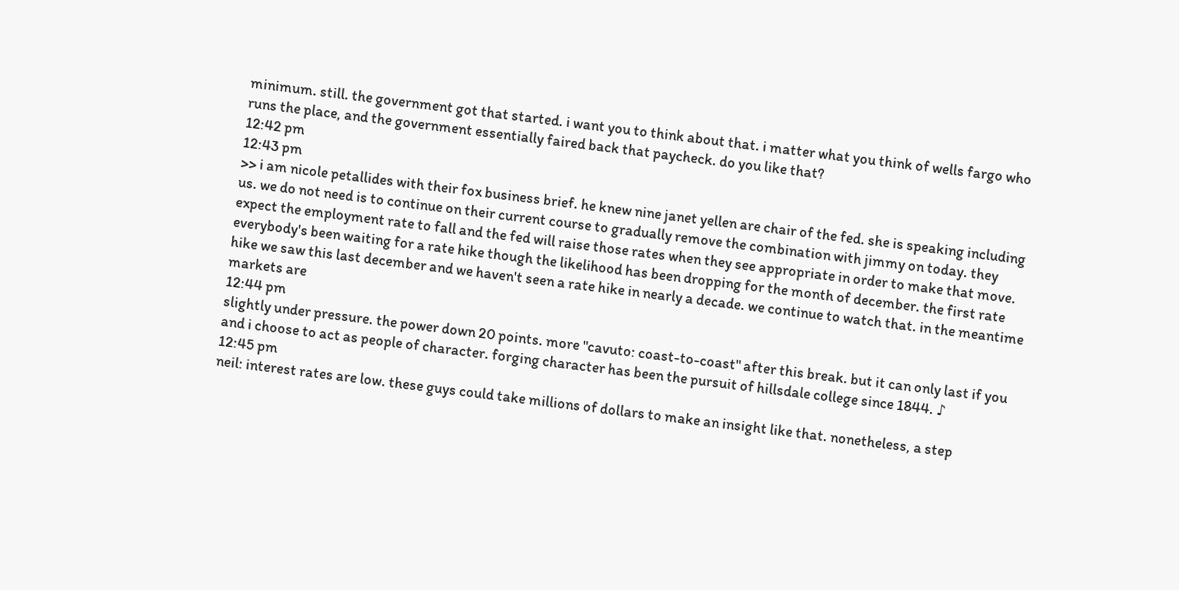minimum. still. the government got that started. i want you to think about that. i matter what you think of wells fargo who runs the place, and the government essentially faired back that paycheck. do you like that?
12:42 pm
12:43 pm
>> i am nicole petallides with their fox business brief. he knew nine janet yellen are chair of the fed. she is speaking including us. we do not need is to continue on their current course to gradually remove the combination with jimmy on today. they expect the employment rate to fall and the fed will raise those rates when they see appropriate in order to make that move. everybody's been waiting for a rate hike though the likelihood has been dropping for the month of december. the first rate hike we saw this last december and we haven't seen a rate hike in nearly a decade. we continue to watch that. in the meantime markets are
12:44 pm
slightly under pressure. the power down 20 points. more "cavuto: coast-to-coast" after this break. but it can only last if you and i choose to act as people of character. forging character has been the pursuit of hillsdale college since 1844. ♪
12:45 pm
neil: interest rates are low. these guys could take millions of dollars to make an insight like that. nonetheless, a step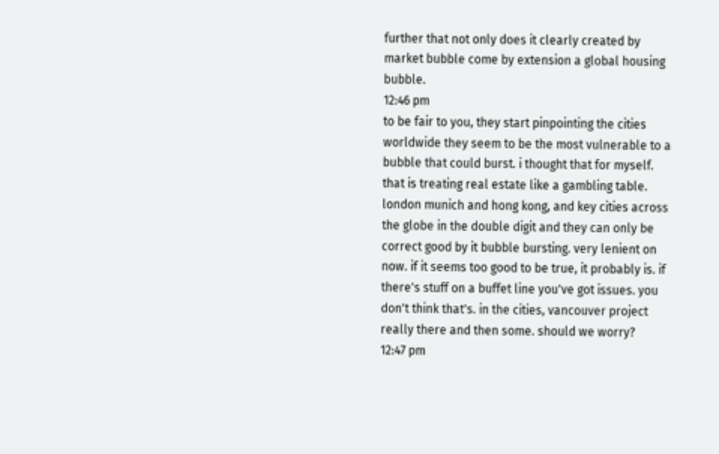further that not only does it clearly created by market bubble come by extension a global housing bubble.
12:46 pm
to be fair to you, they start pinpointing the cities worldwide they seem to be the most vulnerable to a bubble that could burst. i thought that for myself. that is treating real estate like a gambling table. london munich and hong kong, and key cities across the globe in the double digit and they can only be correct good by it bubble bursting. very lenient on now. if it seems too good to be true, it probably is. if there's stuff on a buffet line you've got issues. you don't think that's. in the cities, vancouver project really there and then some. should we worry?
12:47 pm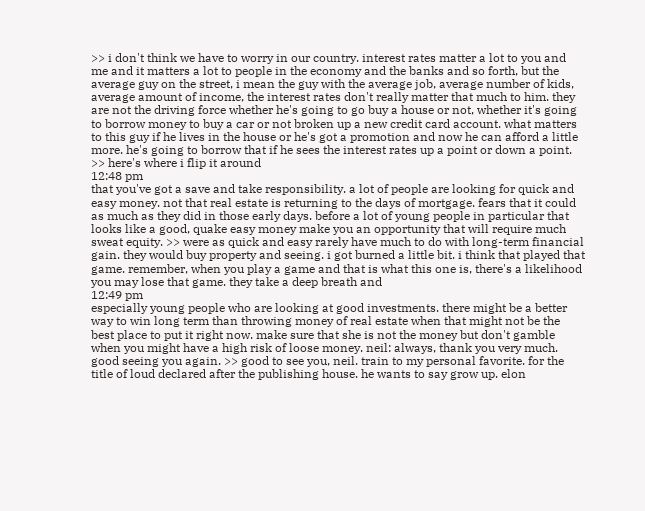>> i don't think we have to worry in our country. interest rates matter a lot to you and me and it matters a lot to people in the economy and the banks and so forth, but the average guy on the street, i mean the guy with the average job, average number of kids, average amount of income, the interest rates don't really matter that much to him. they are not the driving force whether he's going to go buy a house or not, whether it's going to borrow money to buy a car or not broken up a new credit card account. what matters to this guy if he lives in the house or he's got a promotion and now he can afford a little more. he's going to borrow that if he sees the interest rates up a point or down a point. >> here's where i flip it around
12:48 pm
that you've got a save and take responsibility. a lot of people are looking for quick and easy money. not that real estate is returning to the days of mortgage. fears that it could as much as they did in those early days. before a lot of young people in particular that looks like a good, quake easy money make you an opportunity that will require much sweat equity. >> were as quick and easy rarely have much to do with long-term financial gain. they would buy property and seeing. i got burned a little bit. i think that played that game. remember, when you play a game and that is what this one is, there's a likelihood you may lose that game. they take a deep breath and
12:49 pm
especially young people who are looking at good investments. there might be a better way to win long term than throwing money of real estate when that might not be the best place to put it right now. make sure that she is not the money but don't gamble when you might have a high risk of loose money. neil: always, thank you very much. good seeing you again. >> good to see you, neil. train to my personal favorite. for the title of loud declared after the publishing house. he wants to say grow up. elon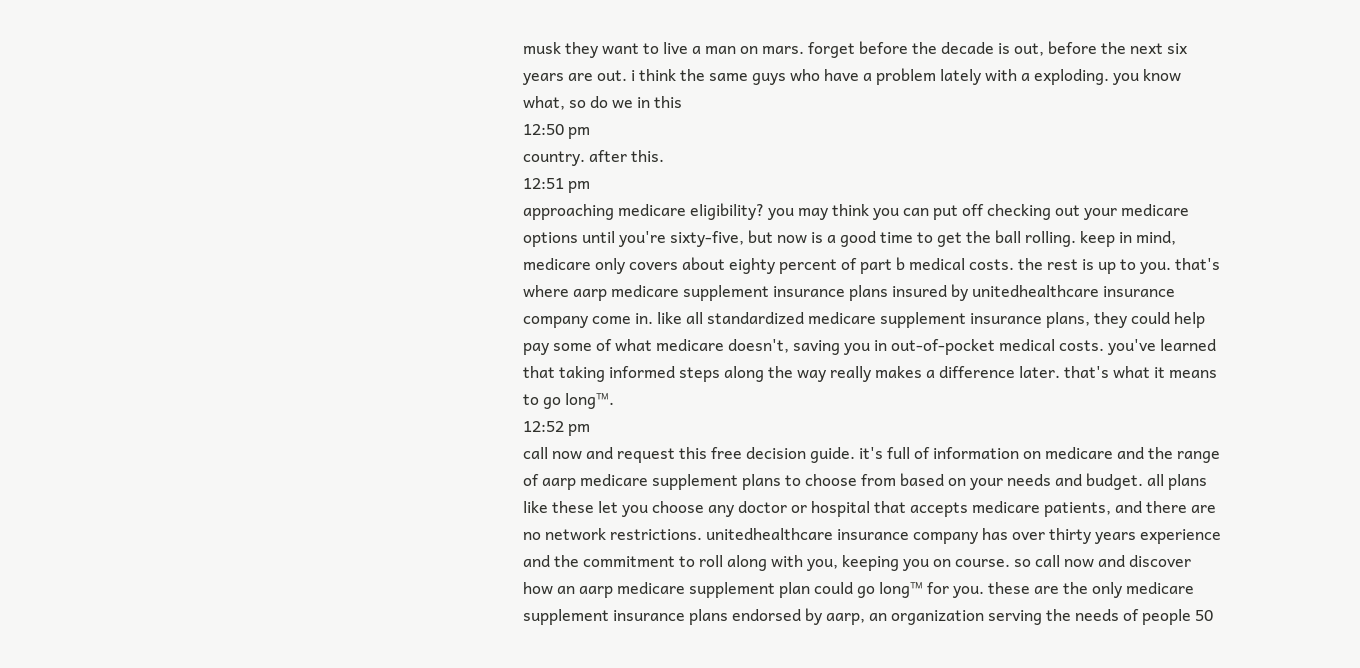musk they want to live a man on mars. forget before the decade is out, before the next six years are out. i think the same guys who have a problem lately with a exploding. you know what, so do we in this
12:50 pm
country. after this.
12:51 pm
approaching medicare eligibility? you may think you can put off checking out your medicare options until you're sixty-five, but now is a good time to get the ball rolling. keep in mind, medicare only covers about eighty percent of part b medical costs. the rest is up to you. that's where aarp medicare supplement insurance plans insured by unitedhealthcare insurance company come in. like all standardized medicare supplement insurance plans, they could help pay some of what medicare doesn't, saving you in out-of-pocket medical costs. you've learned that taking informed steps along the way really makes a difference later. that's what it means to go long™.
12:52 pm
call now and request this free decision guide. it's full of information on medicare and the range of aarp medicare supplement plans to choose from based on your needs and budget. all plans like these let you choose any doctor or hospital that accepts medicare patients, and there are no network restrictions. unitedhealthcare insurance company has over thirty years experience and the commitment to roll along with you, keeping you on course. so call now and discover how an aarp medicare supplement plan could go long™ for you. these are the only medicare supplement insurance plans endorsed by aarp, an organization serving the needs of people 50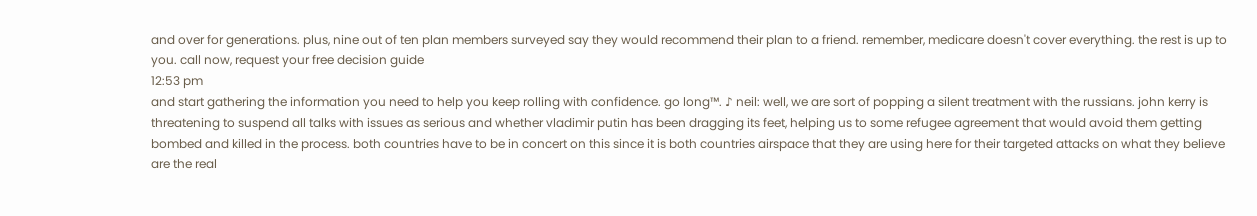and over for generations. plus, nine out of ten plan members surveyed say they would recommend their plan to a friend. remember, medicare doesn't cover everything. the rest is up to you. call now, request your free decision guide
12:53 pm
and start gathering the information you need to help you keep rolling with confidence. go long™. ♪ neil: well, we are sort of popping a silent treatment with the russians. john kerry is threatening to suspend all talks with issues as serious and whether vladimir putin has been dragging its feet, helping us to some refugee agreement that would avoid them getting bombed and killed in the process. both countries have to be in concert on this since it is both countries airspace that they are using here for their targeted attacks on what they believe are the real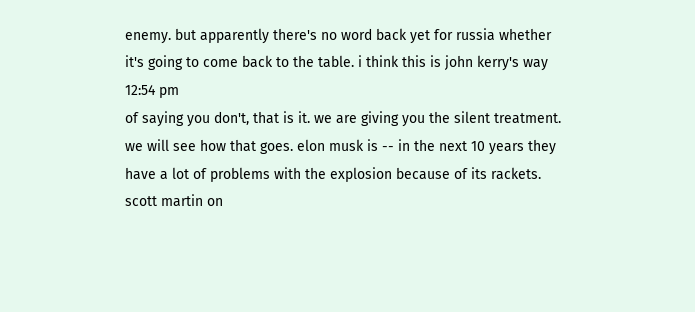enemy. but apparently there's no word back yet for russia whether it's going to come back to the table. i think this is john kerry's way
12:54 pm
of saying you don't, that is it. we are giving you the silent treatment. we will see how that goes. elon musk is -- in the next 10 years they have a lot of problems with the explosion because of its rackets. scott martin on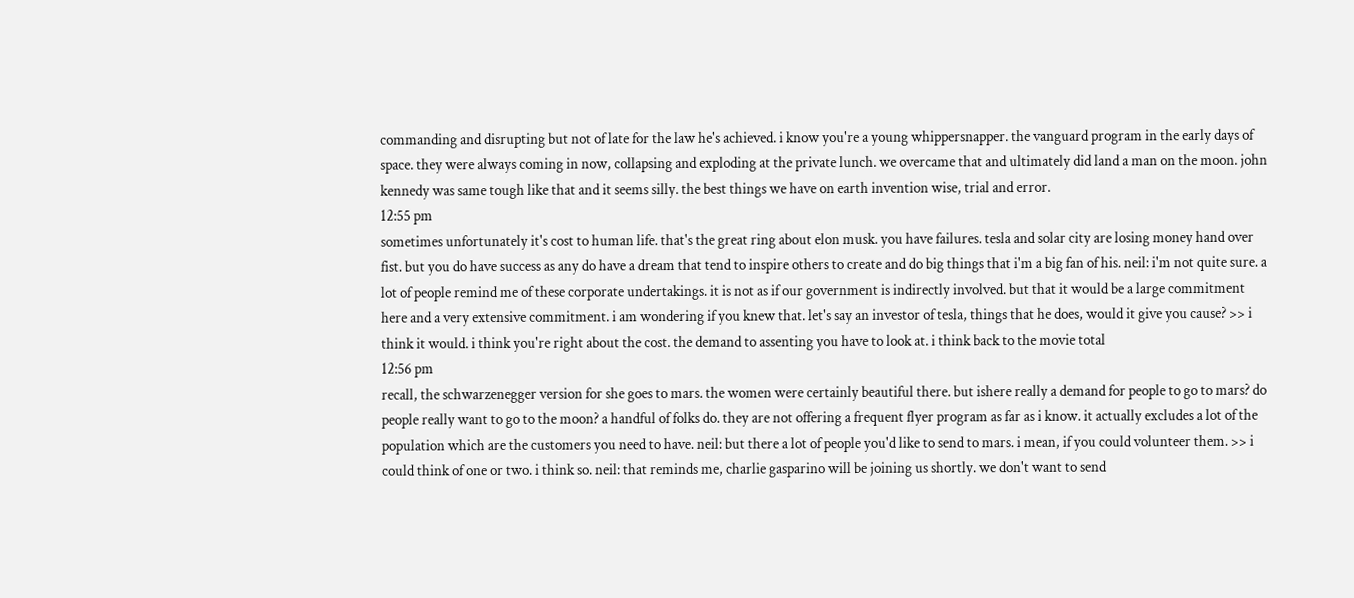commanding and disrupting but not of late for the law he's achieved. i know you're a young whippersnapper. the vanguard program in the early days of space. they were always coming in now, collapsing and exploding at the private lunch. we overcame that and ultimately did land a man on the moon. john kennedy was same tough like that and it seems silly. the best things we have on earth invention wise, trial and error.
12:55 pm
sometimes unfortunately it's cost to human life. that's the great ring about elon musk. you have failures. tesla and solar city are losing money hand over fist. but you do have success as any do have a dream that tend to inspire others to create and do big things that i'm a big fan of his. neil: i'm not quite sure. a lot of people remind me of these corporate undertakings. it is not as if our government is indirectly involved. but that it would be a large commitment here and a very extensive commitment. i am wondering if you knew that. let's say an investor of tesla, things that he does, would it give you cause? >> i think it would. i think you're right about the cost. the demand to assenting you have to look at. i think back to the movie total
12:56 pm
recall, the schwarzenegger version for she goes to mars. the women were certainly beautiful there. but ishere really a demand for people to go to mars? do people really want to go to the moon? a handful of folks do. they are not offering a frequent flyer program as far as i know. it actually excludes a lot of the population which are the customers you need to have. neil: but there a lot of people you'd like to send to mars. i mean, if you could volunteer them. >> i could think of one or two. i think so. neil: that reminds me, charlie gasparino will be joining us shortly. we don't want to send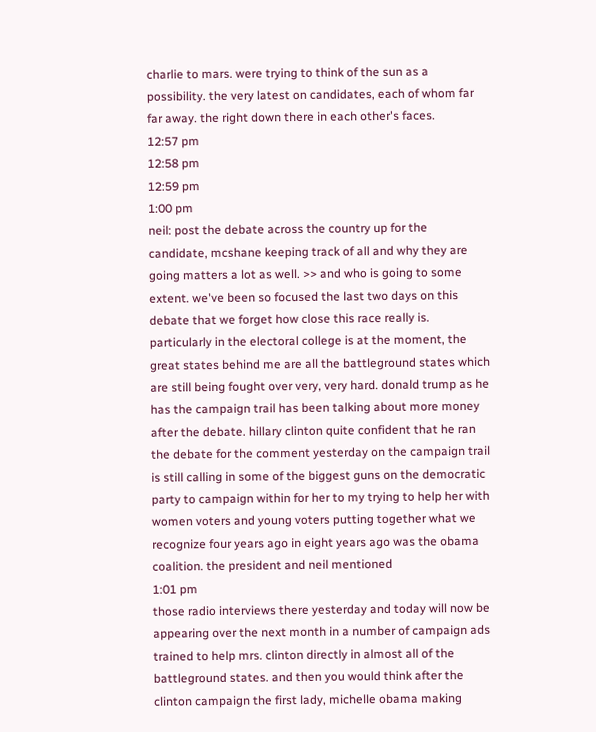charlie to mars. were trying to think of the sun as a possibility. the very latest on candidates, each of whom far far away. the right down there in each other's faces.
12:57 pm
12:58 pm
12:59 pm
1:00 pm
neil: post the debate across the country up for the candidate, mcshane keeping track of all and why they are going matters a lot as well. >> and who is going to some extent. we've been so focused the last two days on this debate that we forget how close this race really is. particularly in the electoral college is at the moment, the great states behind me are all the battleground states which are still being fought over very, very hard. donald trump as he has the campaign trail has been talking about more money after the debate. hillary clinton quite confident that he ran the debate for the comment yesterday on the campaign trail is still calling in some of the biggest guns on the democratic party to campaign within for her to my trying to help her with women voters and young voters putting together what we recognize four years ago in eight years ago was the obama coalition. the president and neil mentioned
1:01 pm
those radio interviews there yesterday and today will now be appearing over the next month in a number of campaign ads trained to help mrs. clinton directly in almost all of the battleground states. and then you would think after the clinton campaign the first lady, michelle obama making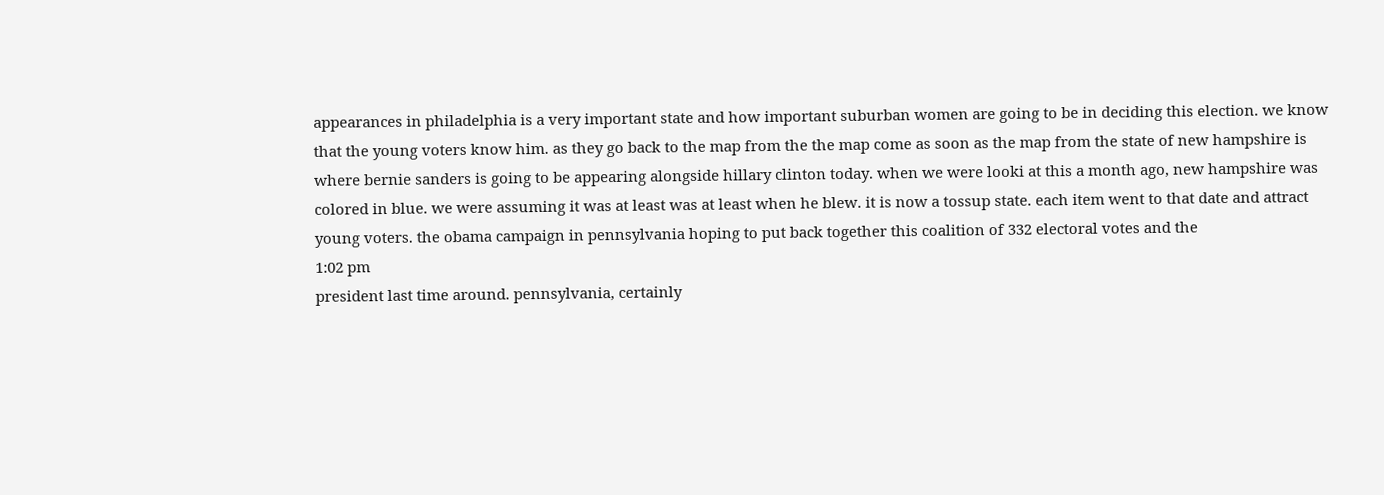appearances in philadelphia is a very important state and how important suburban women are going to be in deciding this election. we know that the young voters know him. as they go back to the map from the the map come as soon as the map from the state of new hampshire is where bernie sanders is going to be appearing alongside hillary clinton today. when we were looki at this a month ago, new hampshire was colored in blue. we were assuming it was at least was at least when he blew. it is now a tossup state. each item went to that date and attract young voters. the obama campaign in pennsylvania hoping to put back together this coalition of 332 electoral votes and the
1:02 pm
president last time around. pennsylvania, certainly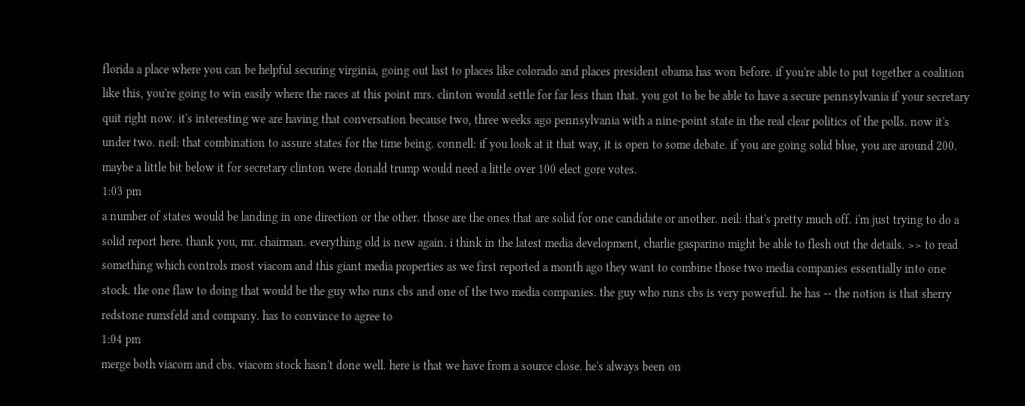florida a place where you can be helpful securing virginia, going out last to places like colorado and places president obama has won before. if you're able to put together a coalition like this, you're going to win easily where the races at this point mrs. clinton would settle for far less than that. you got to be be able to have a secure pennsylvania if your secretary quit right now. it's interesting we are having that conversation because two, three weeks ago pennsylvania with a nine-point state in the real clear politics of the polls. now it's under two. neil: that combination to assure states for the time being. connell: if you look at it that way, it is open to some debate. if you are going solid blue, you are around 200. maybe a little bit below it for secretary clinton were donald trump would need a little over 100 elect gore votes.
1:03 pm
a number of states would be landing in one direction or the other. those are the ones that are solid for one candidate or another. neil: that's pretty much off. i'm just trying to do a solid report here. thank you, mr. chairman. everything old is new again. i think in the latest media development, charlie gasparino might be able to flesh out the details. >> to read something which controls most viacom and this giant media properties as we first reported a month ago they want to combine those two media companies essentially into one stock. the one flaw to doing that would be the guy who runs cbs and one of the two media companies. the guy who runs cbs is very powerful. he has -- the notion is that sherry redstone rumsfeld and company. has to convince to agree to
1:04 pm
merge both viacom and cbs. viacom stock hasn't done well. here is that we have from a source close. he's always been on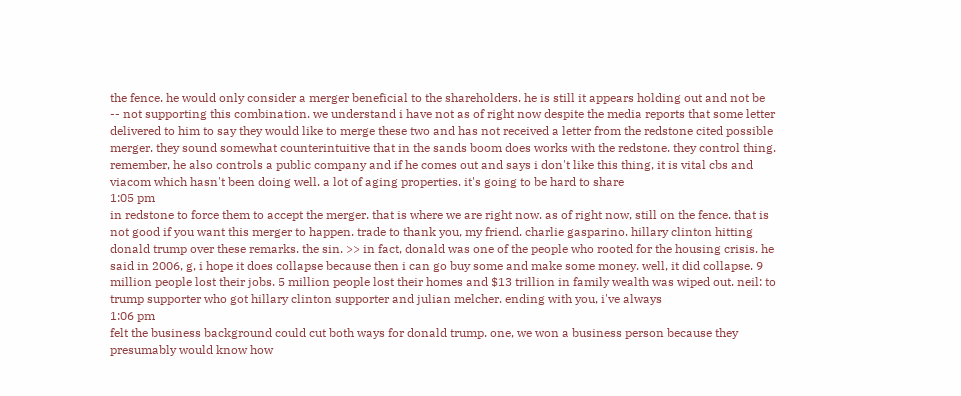the fence. he would only consider a merger beneficial to the shareholders. he is still it appears holding out and not be -- not supporting this combination. we understand i have not as of right now despite the media reports that some letter delivered to him to say they would like to merge these two and has not received a letter from the redstone cited possible merger. they sound somewhat counterintuitive that in the sands boom does works with the redstone. they control thing. remember, he also controls a public company and if he comes out and says i don't like this thing, it is vital cbs and viacom which hasn't been doing well. a lot of aging properties. it's going to be hard to share
1:05 pm
in redstone to force them to accept the merger. that is where we are right now. as of right now, still on the fence. that is not good if you want this merger to happen. trade to thank you, my friend. charlie gasparino. hillary clinton hitting donald trump over these remarks. the sin. >> in fact, donald was one of the people who rooted for the housing crisis. he said in 2006, g, i hope it does collapse because then i can go buy some and make some money. well, it did collapse. 9 million people lost their jobs. 5 million people lost their homes and $13 trillion in family wealth was wiped out. neil: to trump supporter who got hillary clinton supporter and julian melcher. ending with you, i've always
1:06 pm
felt the business background could cut both ways for donald trump. one, we won a business person because they presumably would know how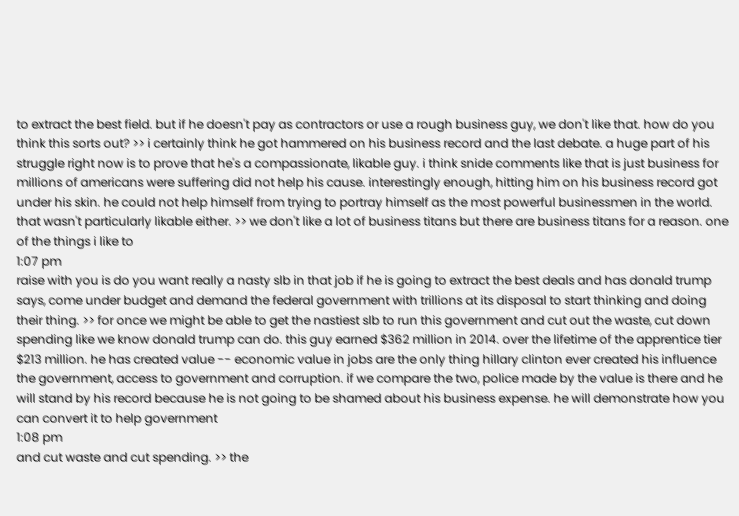to extract the best field. but if he doesn't pay as contractors or use a rough business guy, we don't like that. how do you think this sorts out? >> i certainly think he got hammered on his business record and the last debate. a huge part of his struggle right now is to prove that he's a compassionate, likable guy. i think snide comments like that is just business for millions of americans were suffering did not help his cause. interestingly enough, hitting him on his business record got under his skin. he could not help himself from trying to portray himself as the most powerful businessmen in the world. that wasn't particularly likable either. >> we don't like a lot of business titans but there are business titans for a reason. one of the things i like to
1:07 pm
raise with you is do you want really a nasty slb in that job if he is going to extract the best deals and has donald trump says, come under budget and demand the federal government with trillions at its disposal to start thinking and doing their thing. >> for once we might be able to get the nastiest slb to run this government and cut out the waste, cut down spending like we know donald trump can do. this guy earned $362 million in 2014. over the lifetime of the apprentice tier $213 million. he has created value -- economic value in jobs are the only thing hillary clinton ever created his influence the government, access to government and corruption. if we compare the two, police made by the value is there and he will stand by his record because he is not going to be shamed about his business expense. he will demonstrate how you can convert it to help government
1:08 pm
and cut waste and cut spending. >> the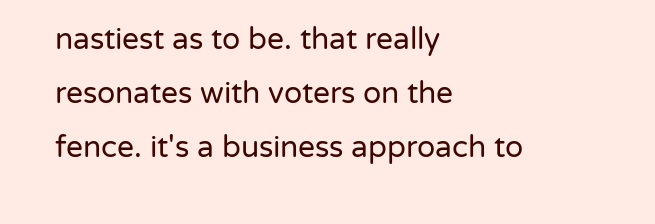nastiest as to be. that really resonates with voters on the fence. it's a business approach to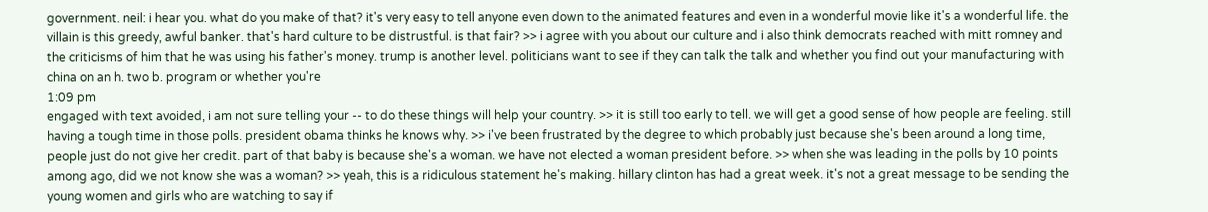government. neil: i hear you. what do you make of that? it's very easy to tell anyone even down to the animated features and even in a wonderful movie like it's a wonderful life. the villain is this greedy, awful banker. that's hard culture to be distrustful. is that fair? >> i agree with you about our culture and i also think democrats reached with mitt romney and the criticisms of him that he was using his father's money. trump is another level. politicians want to see if they can talk the talk and whether you find out your manufacturing with china on an h. two b. program or whether you're
1:09 pm
engaged with text avoided, i am not sure telling your -- to do these things will help your country. >> it is still too early to tell. we will get a good sense of how people are feeling. still having a tough time in those polls. president obama thinks he knows why. >> i've been frustrated by the degree to which probably just because she's been around a long time, people just do not give her credit. part of that baby is because she's a woman. we have not elected a woman president before. >> when she was leading in the polls by 10 points among ago, did we not know she was a woman? >> yeah, this is a ridiculous statement he's making. hillary clinton has had a great week. it's not a great message to be sending the young women and girls who are watching to say if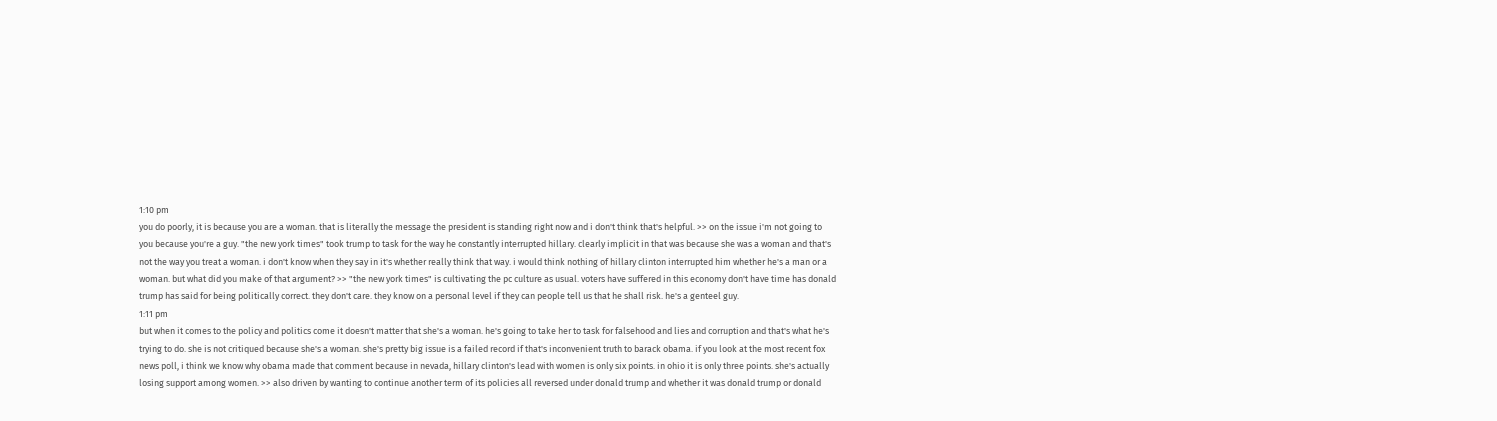1:10 pm
you do poorly, it is because you are a woman. that is literally the message the president is standing right now and i don't think that's helpful. >> on the issue i'm not going to you because you're a guy. "the new york times" took trump to task for the way he constantly interrupted hillary. clearly implicit in that was because she was a woman and that's not the way you treat a woman. i don't know when they say in it's whether really think that way. i would think nothing of hillary clinton interrupted him whether he's a man or a woman. but what did you make of that argument? >> "the new york times" is cultivating the pc culture as usual. voters have suffered in this economy don't have time has donald trump has said for being politically correct. they don't care. they know on a personal level if they can people tell us that he shall risk. he's a genteel guy.
1:11 pm
but when it comes to the policy and politics come it doesn't matter that she's a woman. he's going to take her to task for falsehood and lies and corruption and that's what he's trying to do. she is not critiqued because she's a woman. she's pretty big issue is a failed record if that's inconvenient truth to barack obama. if you look at the most recent fox news poll, i think we know why obama made that comment because in nevada, hillary clinton's lead with women is only six points. in ohio it is only three points. she's actually losing support among women. >> also driven by wanting to continue another term of its policies all reversed under donald trump and whether it was donald trump or donald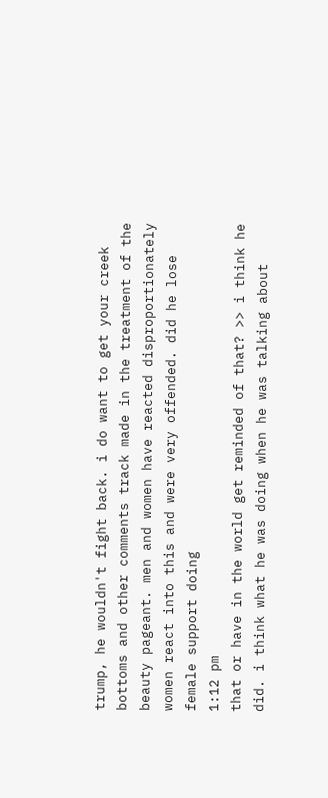trump, he wouldn't fight back. i do want to get your creek bottoms and other comments track made in the treatment of the beauty pageant. men and women have reacted disproportionately women react into this and were very offended. did he lose female support doing
1:12 pm
that or have in the world get reminded of that? >> i think he did. i think what he was doing when he was talking about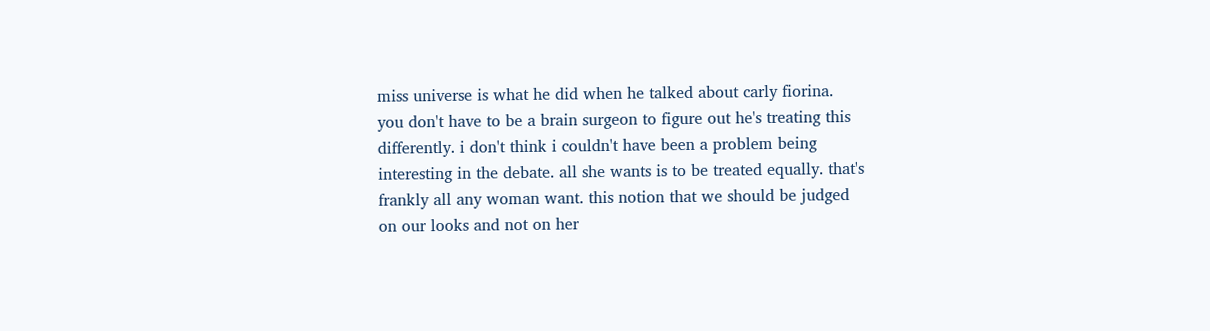miss universe is what he did when he talked about carly fiorina. you don't have to be a brain surgeon to figure out he's treating this differently. i don't think i couldn't have been a problem being interesting in the debate. all she wants is to be treated equally. that's frankly all any woman want. this notion that we should be judged on our looks and not on her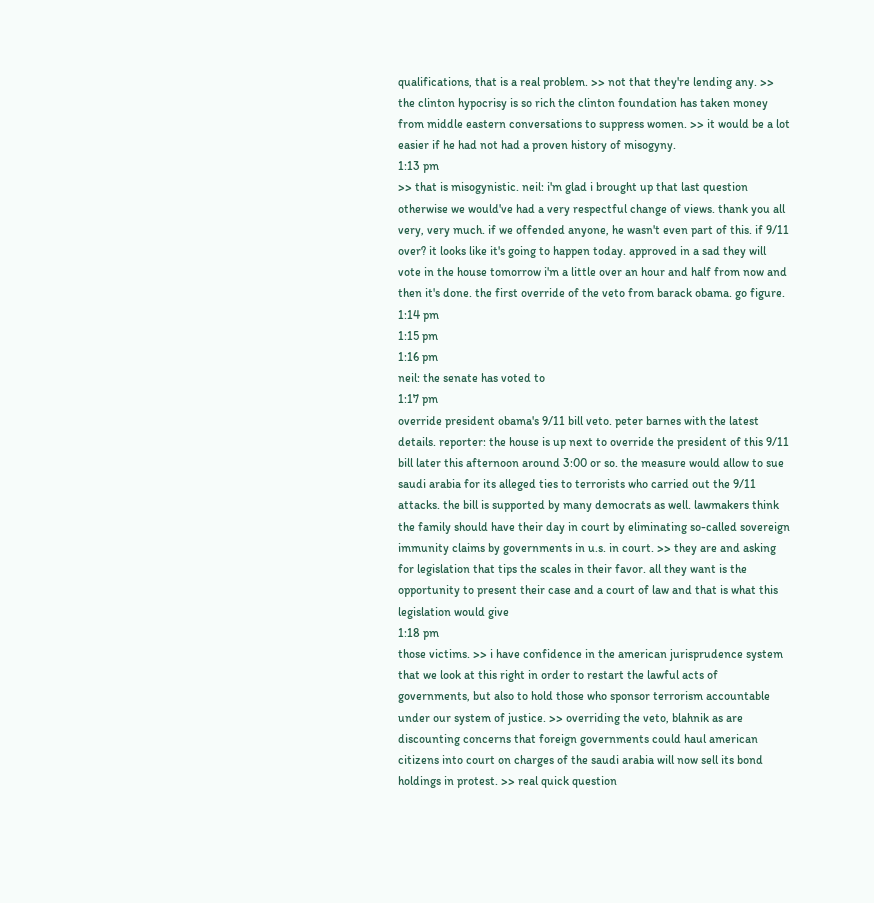qualifications, that is a real problem. >> not that they're lending any. >> the clinton hypocrisy is so rich the clinton foundation has taken money from middle eastern conversations to suppress women. >> it would be a lot easier if he had not had a proven history of misogyny.
1:13 pm
>> that is misogynistic. neil: i'm glad i brought up that last question otherwise we would've had a very respectful change of views. thank you all very, very much. if we offended anyone, he wasn't even part of this. if 9/11 over? it looks like it's going to happen today. approved in a sad they will vote in the house tomorrow i'm a little over an hour and half from now and then it's done. the first override of the veto from barack obama. go figure.
1:14 pm
1:15 pm
1:16 pm
neil: the senate has voted to
1:17 pm
override president obama's 9/11 bill veto. peter barnes with the latest details. reporter: the house is up next to override the president of this 9/11 bill later this afternoon around 3:00 or so. the measure would allow to sue saudi arabia for its alleged ties to terrorists who carried out the 9/11 attacks. the bill is supported by many democrats as well. lawmakers think the family should have their day in court by eliminating so-called sovereign immunity claims by governments in u.s. in court. >> they are and asking for legislation that tips the scales in their favor. all they want is the opportunity to present their case and a court of law and that is what this legislation would give
1:18 pm
those victims. >> i have confidence in the american jurisprudence system that we look at this right in order to restart the lawful acts of governments, but also to hold those who sponsor terrorism accountable under our system of justice. >> overriding the veto, blahnik as are discounting concerns that foreign governments could haul american citizens into court on charges of the saudi arabia will now sell its bond holdings in protest. >> real quick question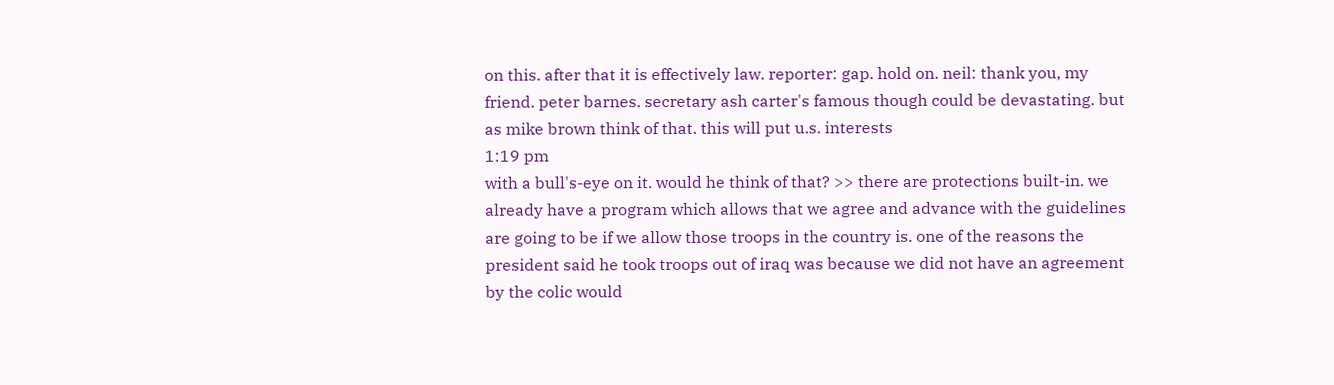on this. after that it is effectively law. reporter: gap. hold on. neil: thank you, my friend. peter barnes. secretary ash carter's famous though could be devastating. but as mike brown think of that. this will put u.s. interests
1:19 pm
with a bull's-eye on it. would he think of that? >> there are protections built-in. we already have a program which allows that we agree and advance with the guidelines are going to be if we allow those troops in the country is. one of the reasons the president said he took troops out of iraq was because we did not have an agreement by the colic would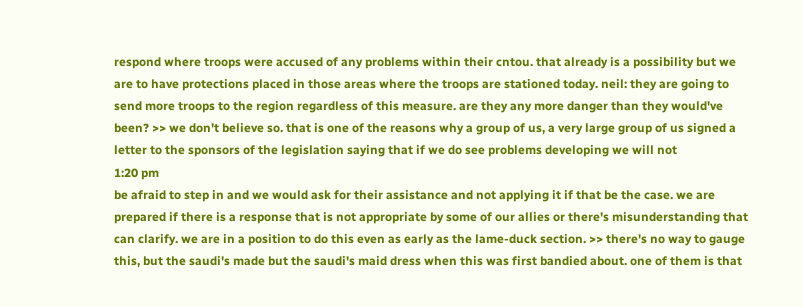respond where troops were accused of any problems within their cntou. that already is a possibility but we are to have protections placed in those areas where the troops are stationed today. neil: they are going to send more troops to the region regardless of this measure. are they any more danger than they would've been? >> we don't believe so. that is one of the reasons why a group of us, a very large group of us signed a letter to the sponsors of the legislation saying that if we do see problems developing we will not
1:20 pm
be afraid to step in and we would ask for their assistance and not applying it if that be the case. we are prepared if there is a response that is not appropriate by some of our allies or there's misunderstanding that can clarify. we are in a position to do this even as early as the lame-duck section. >> there's no way to gauge this, but the saudi's made but the saudi's maid dress when this was first bandied about. one of them is that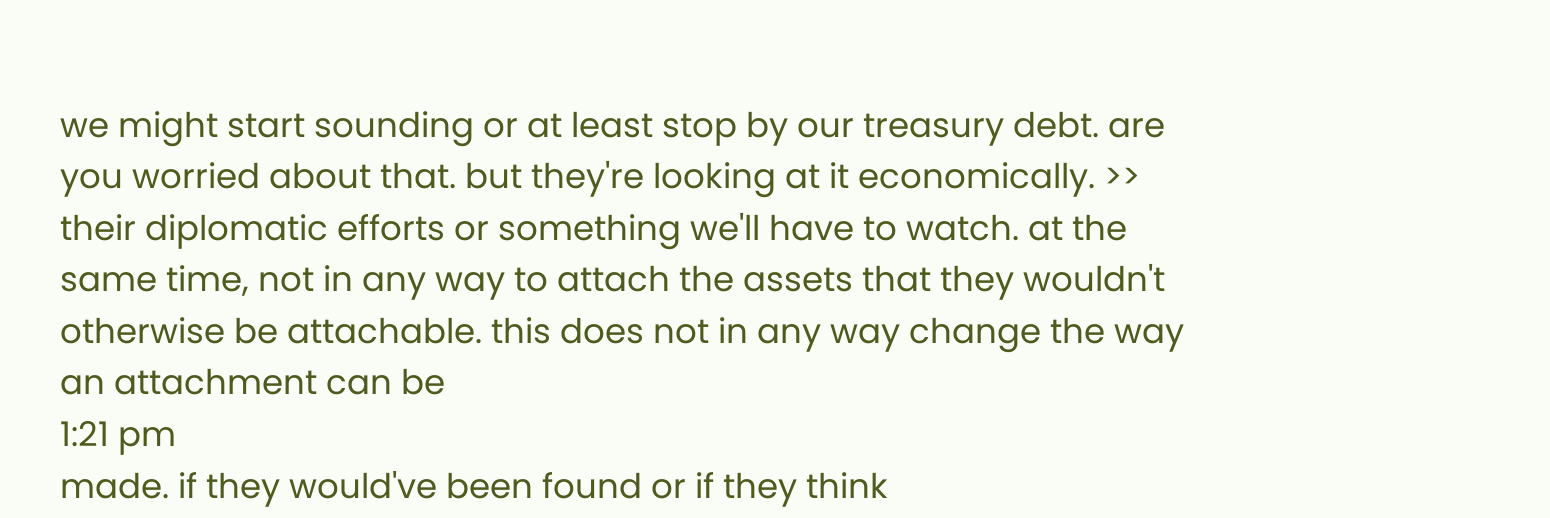we might start sounding or at least stop by our treasury debt. are you worried about that. but they're looking at it economically. >> their diplomatic efforts or something we'll have to watch. at the same time, not in any way to attach the assets that they wouldn't otherwise be attachable. this does not in any way change the way an attachment can be
1:21 pm
made. if they would've been found or if they think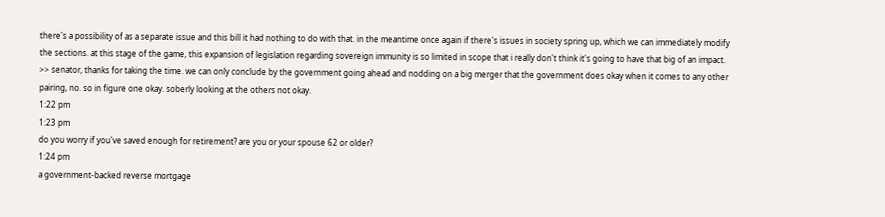there's a possibility of as a separate issue and this bill it had nothing to do with that. in the meantime once again if there's issues in society spring up, which we can immediately modify the sections. at this stage of the game, this expansion of legislation regarding sovereign immunity is so limited in scope that i really don't think it's going to have that big of an impact. >> senator, thanks for taking the time. we can only conclude by the government going ahead and nodding on a big merger that the government does okay when it comes to any other pairing, no. so in figure one okay. soberly looking at the others not okay.
1:22 pm
1:23 pm
do you worry if you've saved enough for retirement? are you or your spouse 62 or older?
1:24 pm
a government-backed reverse mortgage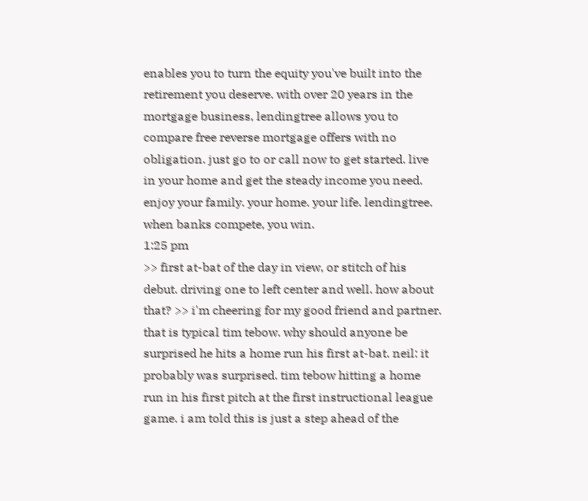enables you to turn the equity you've built into the retirement you deserve. with over 20 years in the mortgage business, lendingtree allows you to compare free reverse mortgage offers with no obligation. just go to or call now to get started. live in your home and get the steady income you need. enjoy your family. your home. your life. lendingtree. when banks compete, you win.
1:25 pm
>> first at-bat of the day in view, or stitch of his debut. driving one to left center and well. how about that? >> i'm cheering for my good friend and partner. that is typical tim tebow. why should anyone be surprised he hits a home run his first at-bat. neil: it probably was surprised. tim tebow hitting a home run in his first pitch at the first instructional league game. i am told this is just a step ahead of the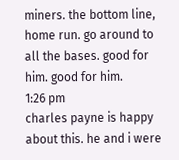miners. the bottom line, home run. go around to all the bases. good for him. good for him.
1:26 pm
charles payne is happy about this. he and i were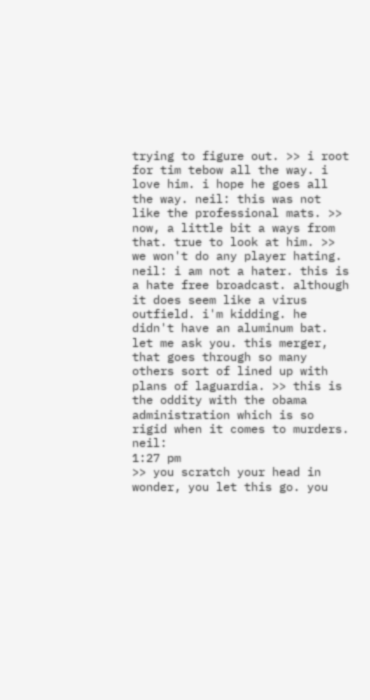trying to figure out. >> i root for tim tebow all the way. i love him. i hope he goes all the way. neil: this was not like the professional mats. >> now, a little bit a ways from that. true to look at him. >> we won't do any player hating. neil: i am not a hater. this is a hate free broadcast. although it does seem like a virus outfield. i'm kidding. he didn't have an aluminum bat. let me ask you. this merger, that goes through so many others sort of lined up with plans of laguardia. >> this is the oddity with the obama administration which is so rigid when it comes to murders. neil:
1:27 pm
>> you scratch your head in wonder, you let this go. you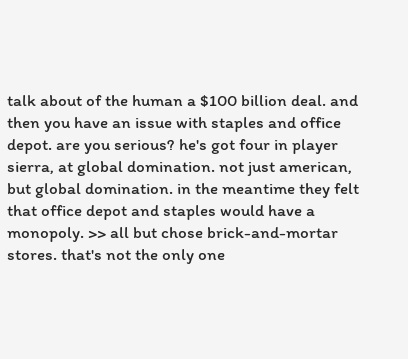talk about of the human a $100 billion deal. and then you have an issue with staples and office depot. are you serious? he's got four in player sierra, at global domination. not just american, but global domination. in the meantime they felt that office depot and staples would have a monopoly. >> all but chose brick-and-mortar stores. that's not the only one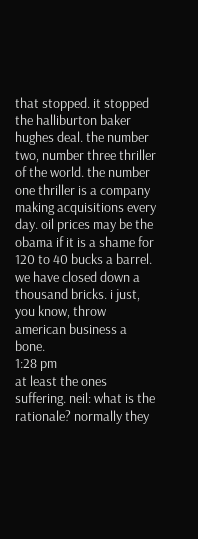that stopped. it stopped the halliburton baker hughes deal. the number two, number three thriller of the world. the number one thriller is a company making acquisitions every day. oil prices may be the obama if it is a shame for 120 to 40 bucks a barrel. we have closed down a thousand bricks. i just, you know, throw american business a bone.
1:28 pm
at least the ones suffering. neil: what is the rationale? normally they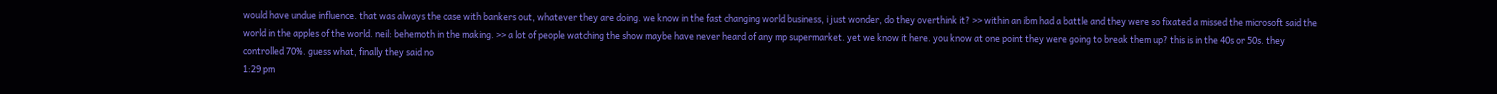would have undue influence. that was always the case with bankers out, whatever they are doing. we know in the fast changing world business, i just wonder, do they overthink it? >> within an ibm had a battle and they were so fixated a missed the microsoft said the world in the apples of the world. neil: behemoth in the making. >> a lot of people watching the show maybe have never heard of any mp supermarket. yet we know it here. you know at one point they were going to break them up? this is in the 40s or 50s. they controlled 70%. guess what, finally they said no
1:29 pm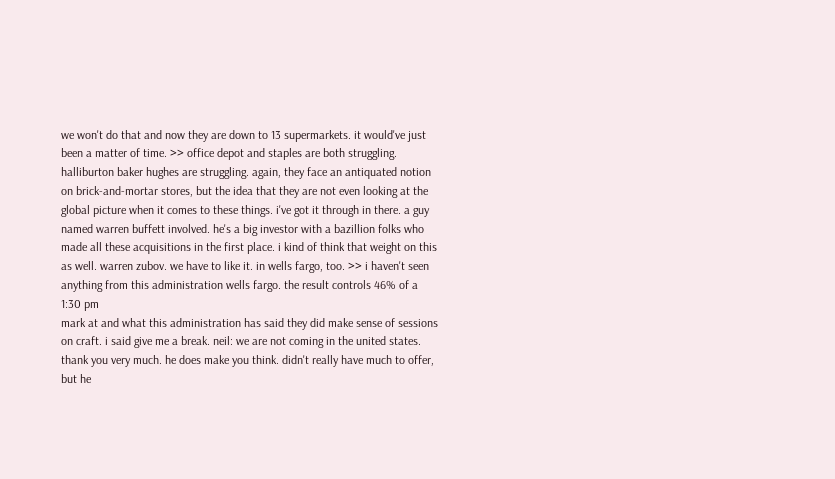we won't do that and now they are down to 13 supermarkets. it would've just been a matter of time. >> office depot and staples are both struggling. halliburton baker hughes are struggling. again, they face an antiquated notion on brick-and-mortar stores, but the idea that they are not even looking at the global picture when it comes to these things. i've got it through in there. a guy named warren buffett involved. he's a big investor with a bazillion folks who made all these acquisitions in the first place. i kind of think that weight on this as well. warren zubov. we have to like it. in wells fargo, too. >> i haven't seen anything from this administration wells fargo. the result controls 46% of a
1:30 pm
mark at and what this administration has said they did make sense of sessions on craft. i said give me a break. neil: we are not coming in the united states. thank you very much. he does make you think. didn't really have much to offer, but he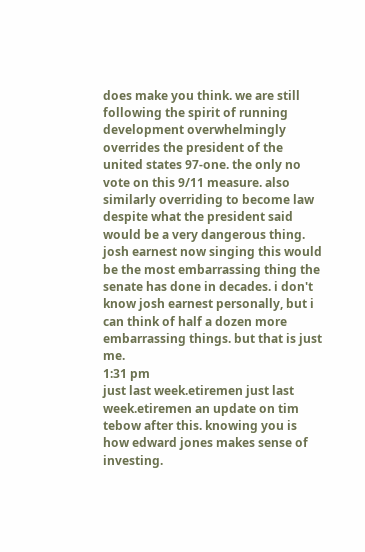does make you think. we are still following the spirit of running development overwhelmingly overrides the president of the united states 97-one. the only no vote on this 9/11 measure. also similarly overriding to become law despite what the president said would be a very dangerous thing. josh earnest now singing this would be the most embarrassing thing the senate has done in decades. i don't know josh earnest personally, but i can think of half a dozen more embarrassing things. but that is just me.
1:31 pm
just last week.etiremen just last week.etiremen an update on tim tebow after this. knowing you is how edward jones makes sense of investing.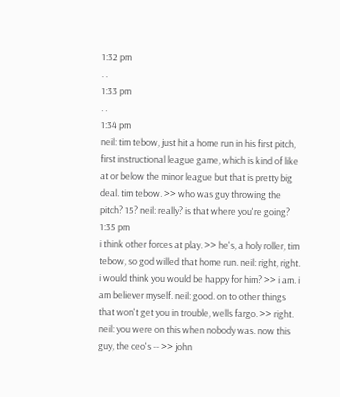1:32 pm
. .
1:33 pm
. .
1:34 pm
neil: tim tebow, just hit a home run in his first pitch, first instructional league game, which is kind of like at or below the minor league but that is pretty big deal. tim tebow. >> who was guy throwing the pitch? 15? neil: really? is that where you're going?
1:35 pm
i think other forces at play. >> he's, a holy roller, tim tebow, so god willed that home run. neil: right, right. i would think you would be happy for him? >> i am. i am believer myself. neil: good. on to other things that won't get you in trouble, wells fargo. >> right. neil: you were on this when nobody was. now this guy, the ceo's -- >> john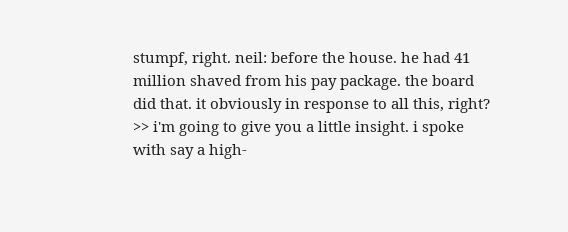stumpf, right. neil: before the house. he had 41 million shaved from his pay package. the board did that. it obviously in response to all this, right? >> i'm going to give you a little insight. i spoke with say a high-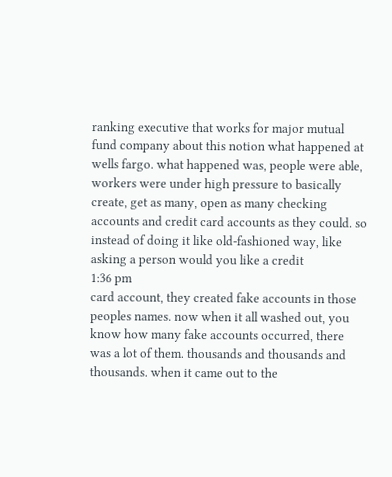ranking executive that works for major mutual fund company about this notion what happened at wells fargo. what happened was, people were able, workers were under high pressure to basically create, get as many, open as many checking accounts and credit card accounts as they could. so instead of doing it like old-fashioned way, like asking a person would you like a credit
1:36 pm
card account, they created fake accounts in those peoples names. now when it all washed out, you know how many fake accounts occurred, there was a lot of them. thousands and thousands and thousands. when it came out to the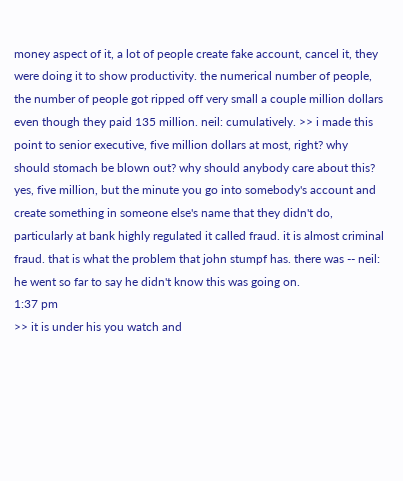money aspect of it, a lot of people create fake account, cancel it, they were doing it to show productivity. the numerical number of people, the number of people got ripped off very small a couple million dollars even though they paid 135 million. neil: cumulatively. >> i made this point to senior executive, five million dollars at most, right? why should stomach be blown out? why should anybody care about this? yes, five million, but the minute you go into somebody's account and create something in someone else's name that they didn't do, particularly at bank highly regulated it called fraud. it is almost criminal fraud. that is what the problem that john stumpf has. there was -- neil: he went so far to say he didn't know this was going on.
1:37 pm
>> it is under his you watch and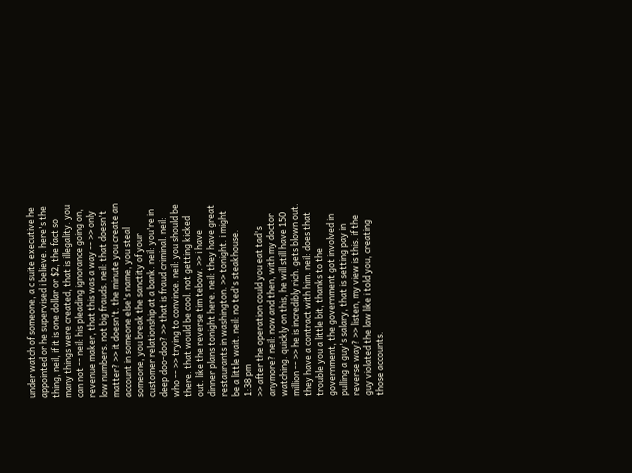under watch of someone, a c suite executive he appointed or he supervised i believe. here's the thing, neil, if it is one dollar or $2, the fact so many things were created, that is illegality. you can not -- neil: his pleading ignorance going on, revenue maker, that this was a way -- >> only low numbers. not big frauds. neil: that doesn't matter? >> it doesn't. the minute you create an account in someone else's name, you steal someone, you break the sanctity of your customer relationship at a bank. neil: you're in deep doo-doo? >> that is fraud criminal. neil: who -- >> trying to convince. neil: you should be there. that would be cool. not getting kicked out. like the reverse tim tebow. >> i have dinner plans tonight here. neil: they have great restaurants in washington. >> tonight. i might be a little wait. neil: no ted's steakhouse.
1:38 pm
>> after the operation could you eat tad's anymore? neil: now and then, with my doctor watching. quickly on this, he will still have 150 million -- >> he is incredibly rich. gets blown out. they have a contract with him. neil: does that trouble you a little bit, thanks to the government, the government got involved in pulling a guy's salary, that is setting pay in reverse way? >> listen, my view is this. if the guy violated the law like i told you, creating those accounts.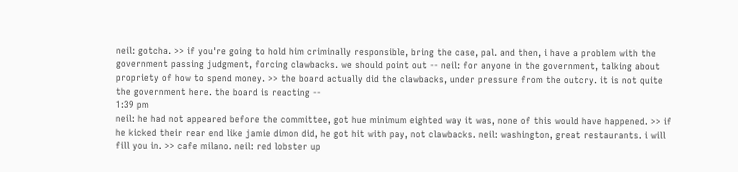neil: gotcha. >> if you're going to hold him criminally responsible, bring the case, pal. and then, i have a problem with the government passing judgment, forcing clawbacks. we should point out -- neil: for anyone in the government, talking about propriety of how to spend money. >> the board actually did the clawbacks, under pressure from the outcry. it is not quite the government here. the board is reacting --
1:39 pm
neil: he had not appeared before the committee, got hue minimum eighted way it was, none of this would have happened. >> if he kicked their rear end like jamie dimon did, he got hit with pay, not clawbacks. neil: washington, great restaurants. i will fill you in. >> cafe milano. neil: red lobster up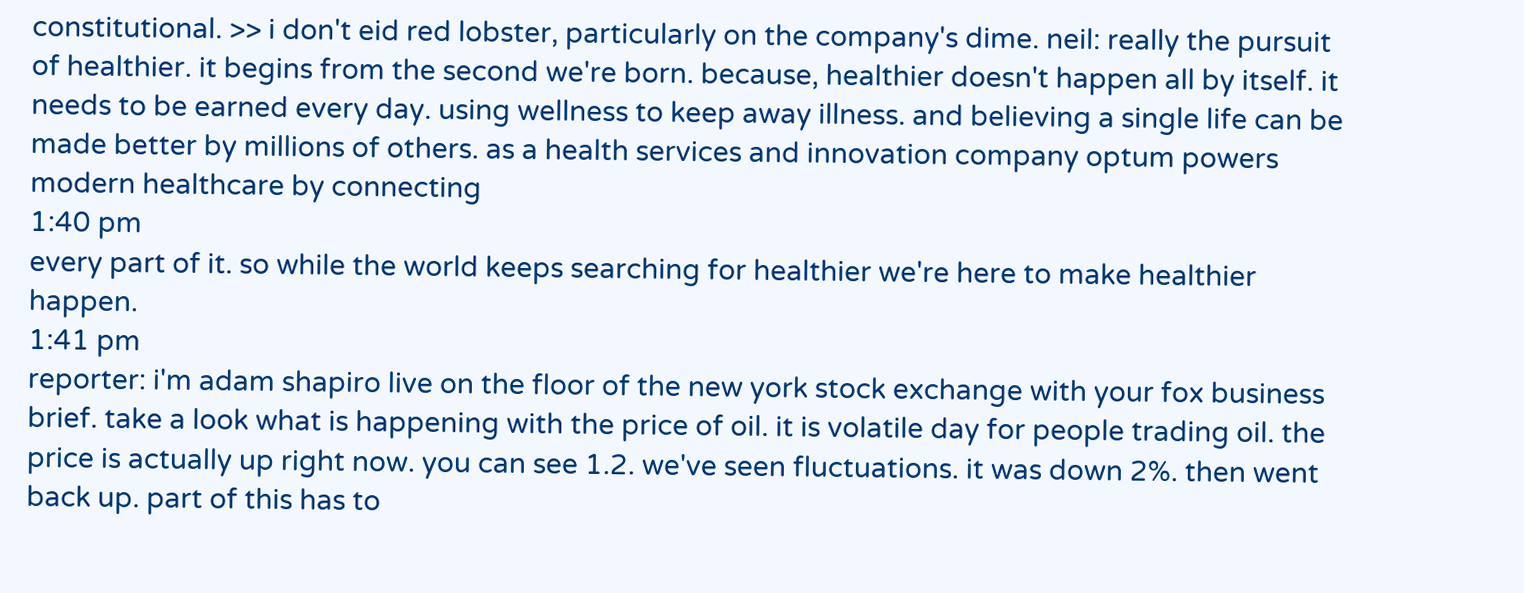constitutional. >> i don't eid red lobster, particularly on the company's dime. neil: really the pursuit of healthier. it begins from the second we're born. because, healthier doesn't happen all by itself. it needs to be earned every day. using wellness to keep away illness. and believing a single life can be made better by millions of others. as a health services and innovation company optum powers modern healthcare by connecting
1:40 pm
every part of it. so while the world keeps searching for healthier we're here to make healthier happen.
1:41 pm
reporter: i'm adam shapiro live on the floor of the new york stock exchange with your fox business brief. take a look what is happening with the price of oil. it is volatile day for people trading oil. the price is actually up right now. you can see 1.2. we've seen fluctuations. it was down 2%. then went back up. part of this has to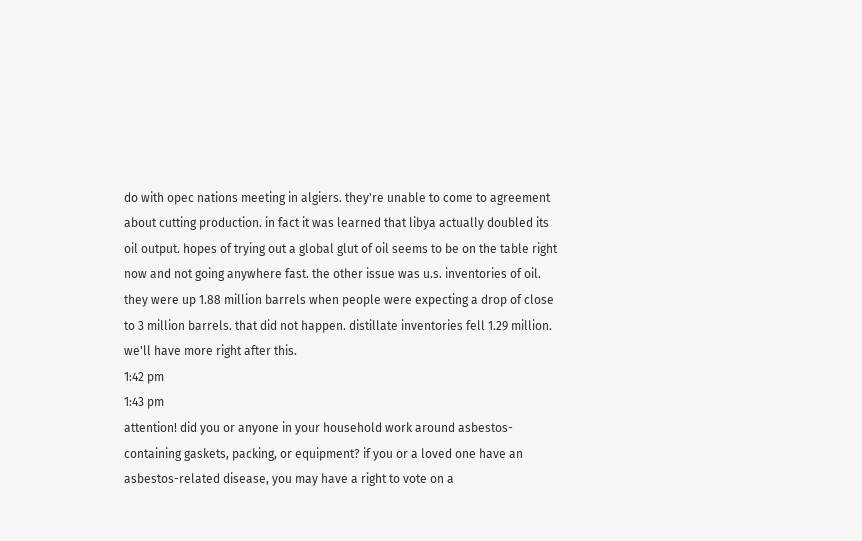do with opec nations meeting in algiers. they're unable to come to agreement about cutting production. in fact it was learned that libya actually doubled its oil output. hopes of trying out a global glut of oil seems to be on the table right now and not going anywhere fast. the other issue was u.s. inventories of oil. they were up 1.88 million barrels when people were expecting a drop of close to 3 million barrels. that did not happen. distillate inventories fell 1.29 million. we'll have more right after this.
1:42 pm
1:43 pm
attention! did you or anyone in your household work around asbestos-containing gaskets, packing, or equipment? if you or a loved one have an asbestos-related disease, you may have a right to vote on a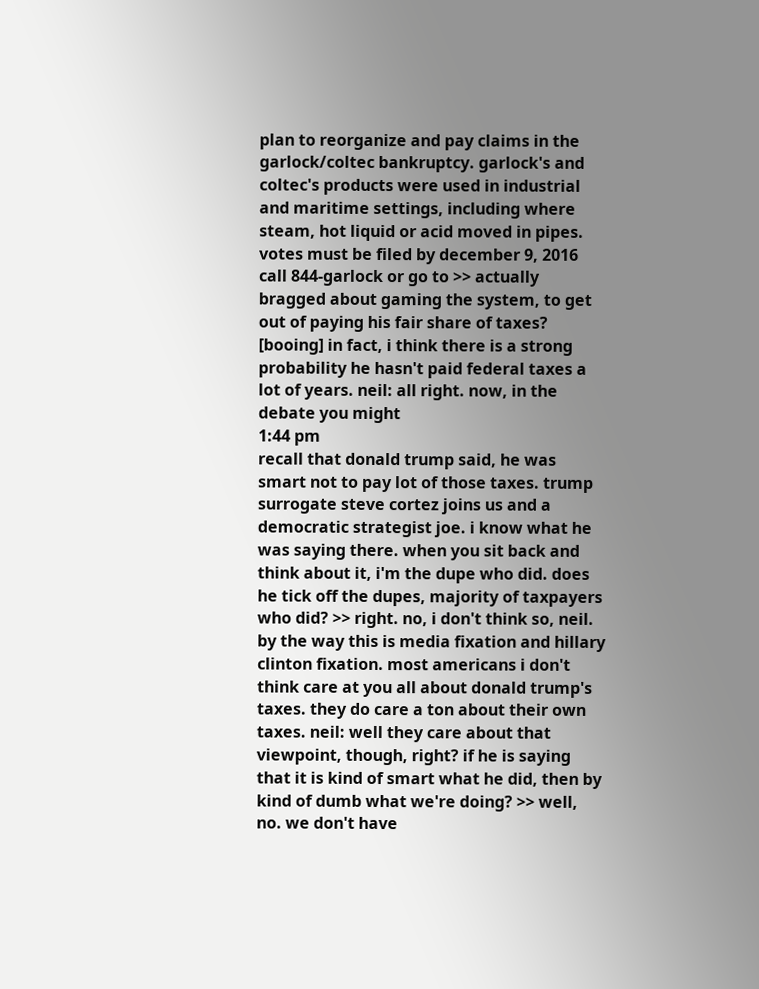plan to reorganize and pay claims in the garlock/coltec bankruptcy. garlock's and coltec's products were used in industrial and maritime settings, including where steam, hot liquid or acid moved in pipes. votes must be filed by december 9, 2016 call 844-garlock or go to >> actually bragged about gaming the system, to get out of paying his fair share of taxes? [booing] in fact, i think there is a strong probability he hasn't paid federal taxes a lot of years. neil: all right. now, in the debate you might
1:44 pm
recall that donald trump said, he was smart not to pay lot of those taxes. trump surrogate steve cortez joins us and a democratic strategist joe. i know what he was saying there. when you sit back and think about it, i'm the dupe who did. does he tick off the dupes, majority of taxpayers who did? >> right. no, i don't think so, neil. by the way this is media fixation and hillary clinton fixation. most americans i don't think care at you all about donald trump's taxes. they do care a ton about their own taxes. neil: well they care about that viewpoint, though, right? if he is saying that it is kind of smart what he did, then by kind of dumb what we're doing? >> well, no. we don't have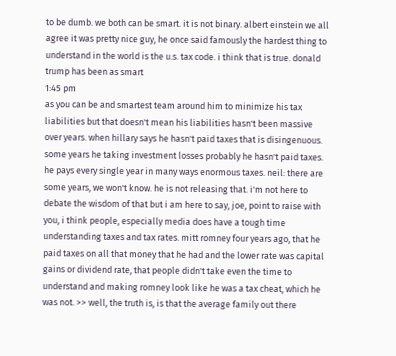to be dumb. we both can be smart. it is not binary. albert einstein we all agree it was pretty nice guy, he once said famously the hardest thing to understand in the world is the u.s. tax code. i think that is true. donald trump has been as smart
1:45 pm
as you can be and smartest team around him to minimize his tax liabilities but that doesn't mean his liabilities hasn't been massive over years. when hillary says he hasn't paid taxes that is disingenuous. some years he taking investment losses probably he hasn't paid taxes. he pays every single year in many ways enormous taxes. neil: there are some years, we won't know. he is not releasing that. i'm not here to debate the wisdom of that but i am here to say, joe, point to raise with you, i think people, especially media does have a tough time understanding taxes and tax rates. mitt romney four years ago, that he paid taxes on all that money that he had and the lower rate was capital gains or dividend rate, that people didn't take even the time to understand and making romney look like he was a tax cheat, which he was not. >> well, the truth is, is that the average family out there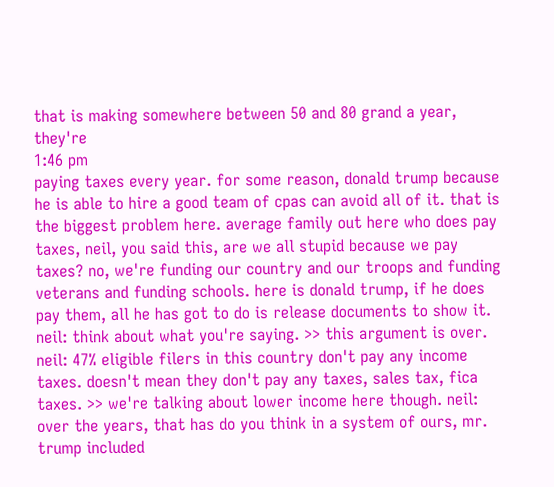that is making somewhere between 50 and 80 grand a year, they're
1:46 pm
paying taxes every year. for some reason, donald trump because he is able to hire a good team of cpas can avoid all of it. that is the biggest problem here. average family out here who does pay taxes, neil, you said this, are we all stupid because we pay taxes? no, we're funding our country and our troops and funding veterans and funding schools. here is donald trump, if he does pay them, all he has got to do is release documents to show it. neil: think about what you're saying. >> this argument is over. neil: 47% eligible filers in this country don't pay any income taxes. doesn't mean they don't pay any taxes, sales tax, fica taxes. >> we're talking about lower income here though. neil: over the years, that has do you think in a system of ours, mr. trump included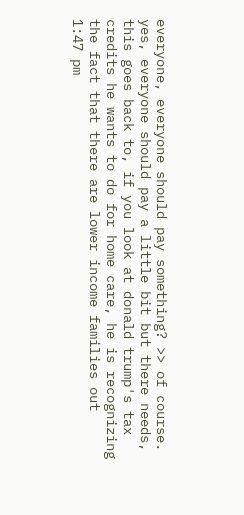everyone, everyone should pay something? >> of course. yes, everyone should pay a little bit but there needs, this goes back to, if you look at donald trump's tax credits he wants to do for home care, he is recognizing the fact that there are lower income families out
1:47 pm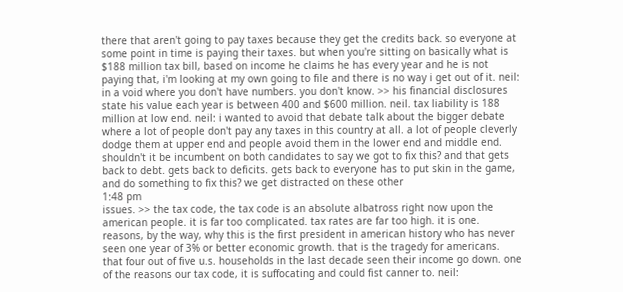there that aren't going to pay taxes because they get the credits back. so everyone at some point in time is paying their taxes. but when you're sitting on basically what is $188 million tax bill, based on income he claims he has every year and he is not paying that, i'm looking at my own going to file and there is no way i get out of it. neil: in a void where you don't have numbers. you don't know. >> his financial disclosures state his value each year is between 400 and $600 million. neil. tax liability is 188 million at low end. neil: i wanted to avoid that debate talk about the bigger debate where a lot of people don't pay any taxes in this country at all. a lot of people cleverly dodge them at upper end and people avoid them in the lower end and middle end. shouldn't it be incumbent on both candidates to say we got to fix this? and that gets back to debt. gets back to deficits. gets back to everyone has to put skin in the game, and do something to fix this? we get distracted on these other
1:48 pm
issues. >> the tax code, the tax code is an absolute albatross right now upon the american people. it is far too complicated. tax rates are far too high. it is one. reasons, by the way, why this is the first president in american history who has never seen one year of 3% or better economic growth. that is the tragedy for americans. that four out of five u.s. households in the last decade seen their income go down. one of the reasons our tax code, it is suffocating and could fist canner to. neil: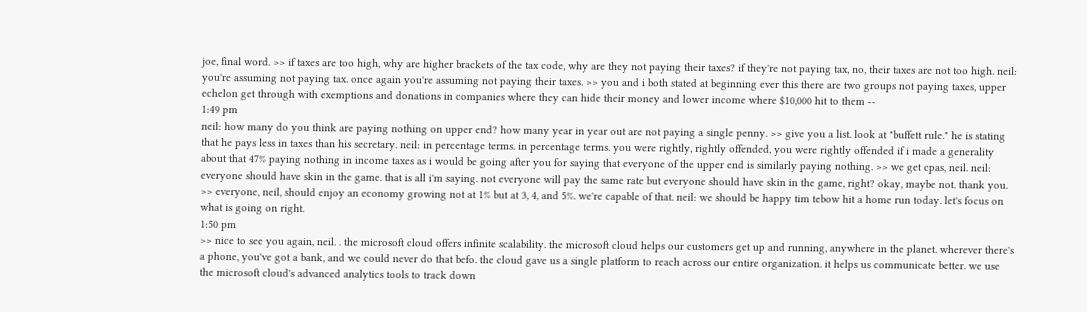joe, final word. >> if taxes are too high, why are higher brackets of the tax code, why are they not paying their taxes? if they're not paying tax, no, their taxes are not too high. neil: you're assuming not paying tax. once again you're assuming not paying their taxes. >> you and i both stated at beginning ever this there are two groups not paying taxes, upper echelon get through with exemptions and donations in companies where they can hide their money and lower income where $10,000 hit to them --
1:49 pm
neil: how many do you think are paying nothing on upper end? how many year in year out are not paying a single penny. >> give you a list. look at "buffett rule." he is stating that he pays less in taxes than his secretary. neil: in percentage terms. in percentage terms. you were rightly, rightly offended, you were rightly offended if i made a generality about that 47% paying nothing in income taxes as i would be going after you for saying that everyone of the upper end is similarly paying nothing. >> we get cpas, neil. neil: everyone should have skin in the game. that is all i'm saying. not everyone will pay the same rate but everyone should have skin in the game, right? okay, maybe not. thank you. >> everyone, neil, should enjoy an economy growing not at 1% but at 3, 4, and 5%. we're capable of that. neil: we should be happy tim tebow hit a home run today. let's focus on what is going on right.
1:50 pm
>> nice to see you again, neil. . the microsoft cloud offers infinite scalability. the microsoft cloud helps our customers get up and running, anywhere in the planet. wherever there's a phone, you've got a bank, and we could never do that befo. the cloud gave us a single platform to reach across our entire organization. it helps us communicate better. we use the microsoft cloud's advanced analytics tools to track down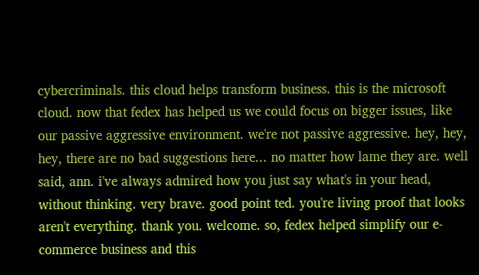cybercriminals. this cloud helps transform business. this is the microsoft cloud. now that fedex has helped us we could focus on bigger issues, like our passive aggressive environment. we're not passive aggressive. hey, hey, hey, there are no bad suggestions here... no matter how lame they are. well said, ann. i've always admired how you just say what's in your head, without thinking. very brave. good point ted. you're living proof that looks aren't everything. thank you. welcome. so, fedex helped simplify our e-commerce business and this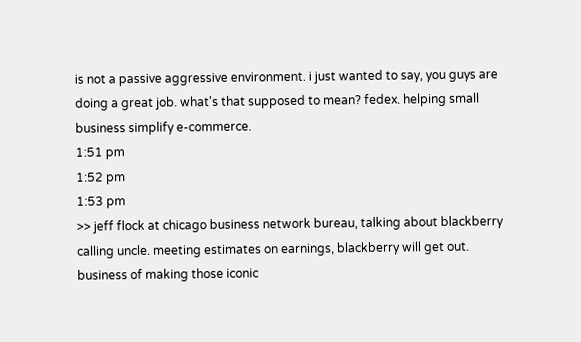is not a passive aggressive environment. i just wanted to say, you guys are doing a great job. what's that supposed to mean? fedex. helping small business simplify e-commerce.
1:51 pm
1:52 pm
1:53 pm
>> jeff flock at chicago business network bureau, talking about blackberry calling uncle. meeting estimates on earnings, blackberry will get out. business of making those iconic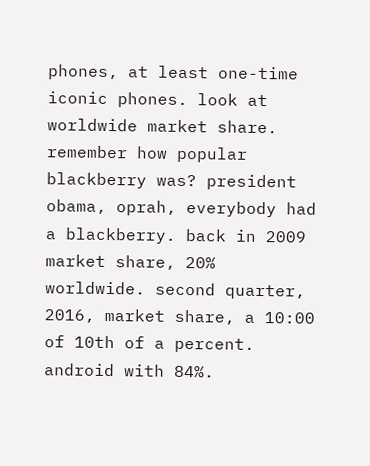phones, at least one-time iconic phones. look at worldwide market share. remember how popular blackberry was? president obama, oprah, everybody had a blackberry. back in 2009 market share, 20% worldwide. second quarter, 2016, market share, a 10:00 of 10th of a percent. android with 84%.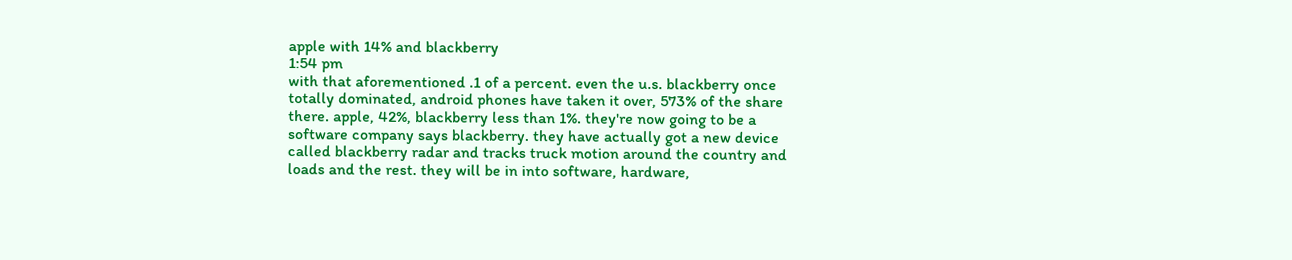apple with 14% and blackberry
1:54 pm
with that aforementioned .1 of a percent. even the u.s. blackberry once totally dominated, android phones have taken it over, 573% of the share there. apple, 42%, blackberry less than 1%. they're now going to be a software company says blackberry. they have actually got a new device called blackberry radar and tracks truck motion around the country and loads and the rest. they will be in into software, hardware,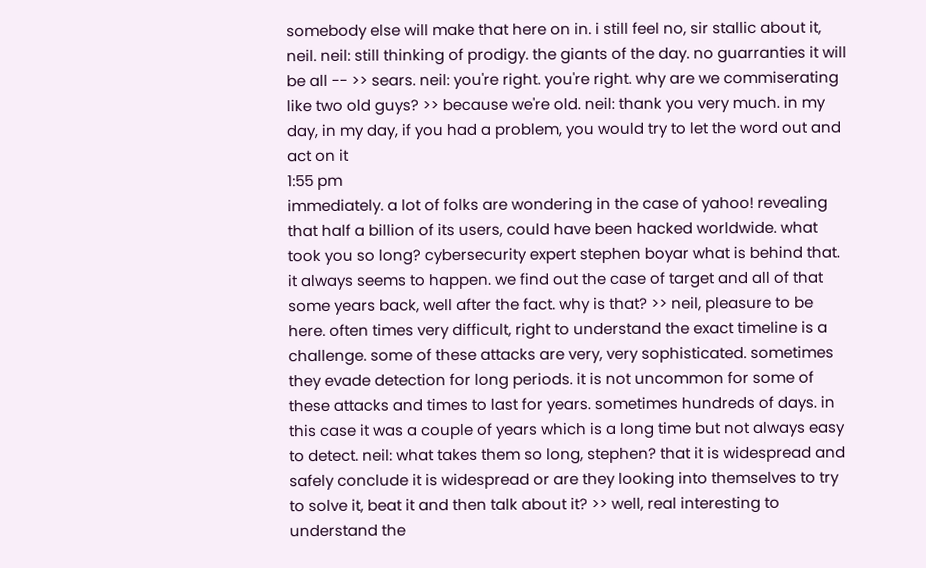somebody else will make that here on in. i still feel no, sir stallic about it, neil. neil: still thinking of prodigy. the giants of the day. no guarranties it will be all -- >> sears. neil: you're right. you're right. why are we commiserating like two old guys? >> because we're old. neil: thank you very much. in my day, in my day, if you had a problem, you would try to let the word out and act on it
1:55 pm
immediately. a lot of folks are wondering in the case of yahoo! revealing that half a billion of its users, could have been hacked worldwide. what took you so long? cybersecurity expert stephen boyar what is behind that. it always seems to happen. we find out the case of target and all of that some years back, well after the fact. why is that? >> neil, pleasure to be here. often times very difficult, right to understand the exact timeline is a challenge. some of these attacks are very, very sophisticated. sometimes they evade detection for long periods. it is not uncommon for some of these attacks and times to last for years. sometimes hundreds of days. in this case it was a couple of years which is a long time but not always easy to detect. neil: what takes them so long, stephen? that it is widespread and safely conclude it is widespread or are they looking into themselves to try to solve it, beat it and then talk about it? >> well, real interesting to understand the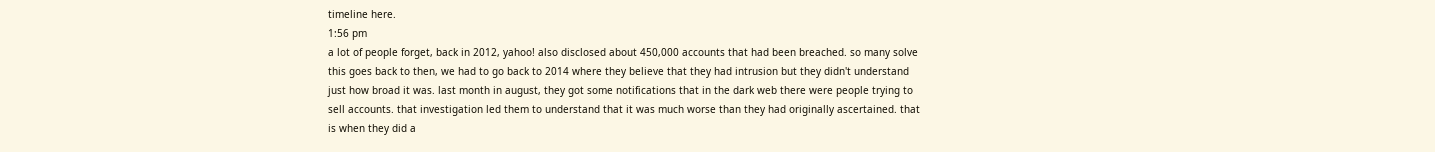timeline here.
1:56 pm
a lot of people forget, back in 2012, yahoo! also disclosed about 450,000 accounts that had been breached. so many solve this goes back to then, we had to go back to 2014 where they believe that they had intrusion but they didn't understand just how broad it was. last month in august, they got some notifications that in the dark web there were people trying to sell accounts. that investigation led them to understand that it was much worse than they had originally ascertained. that is when they did a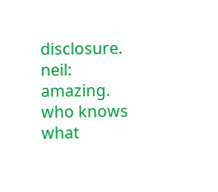disclosure. neil: amazing. who knows what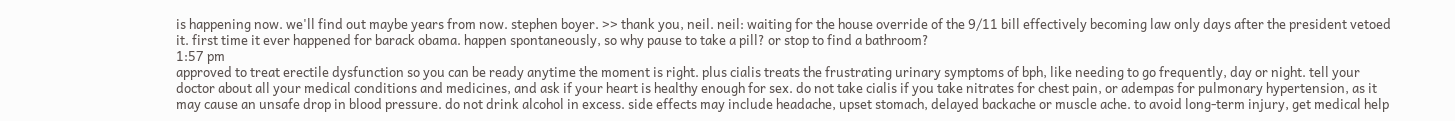is happening now. we'll find out maybe years from now. stephen boyer. >> thank you, neil. neil: waiting for the house override of the 9/11 bill effectively becoming law only days after the president vetoed it. first time it ever happened for barack obama. happen spontaneously, so why pause to take a pill? or stop to find a bathroom?
1:57 pm
approved to treat erectile dysfunction so you can be ready anytime the moment is right. plus cialis treats the frustrating urinary symptoms of bph, like needing to go frequently, day or night. tell your doctor about all your medical conditions and medicines, and ask if your heart is healthy enough for sex. do not take cialis if you take nitrates for chest pain, or adempas for pulmonary hypertension, as it may cause an unsafe drop in blood pressure. do not drink alcohol in excess. side effects may include headache, upset stomach, delayed backache or muscle ache. to avoid long-term injury, get medical help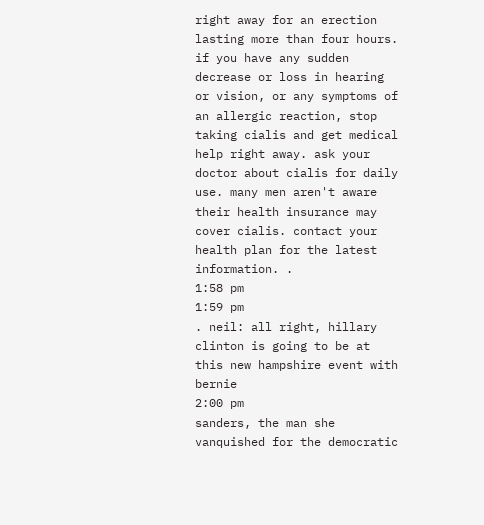right away for an erection lasting more than four hours. if you have any sudden decrease or loss in hearing or vision, or any symptoms of an allergic reaction, stop taking cialis and get medical help right away. ask your doctor about cialis for daily use. many men aren't aware their health insurance may cover cialis. contact your health plan for the latest information. .
1:58 pm
1:59 pm
. neil: all right, hillary clinton is going to be at this new hampshire event with bernie
2:00 pm
sanders, the man she vanquished for the democratic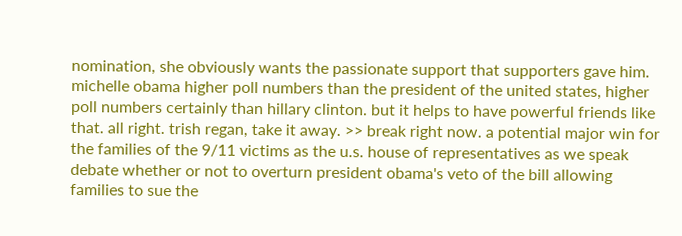nomination, she obviously wants the passionate support that supporters gave him. michelle obama higher poll numbers than the president of the united states, higher poll numbers certainly than hillary clinton. but it helps to have powerful friends like that. all right. trish regan, take it away. >> break right now. a potential major win for the families of the 9/11 victims as the u.s. house of representatives as we speak debate whether or not to overturn president obama's veto of the bill allowing families to sue the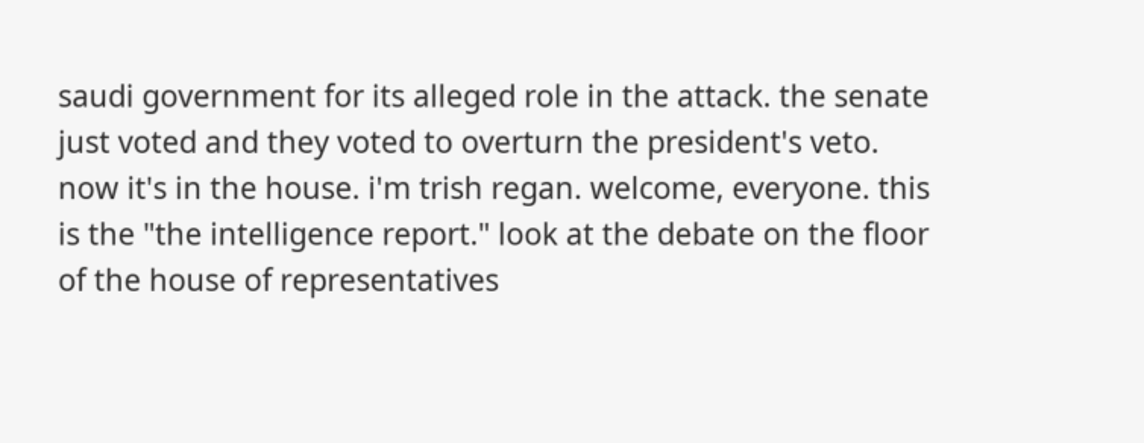saudi government for its alleged role in the attack. the senate just voted and they voted to overturn the president's veto. now it's in the house. i'm trish regan. welcome, everyone. this is the "the intelligence report." look at the debate on the floor of the house of representatives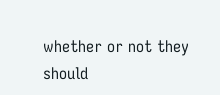whether or not they should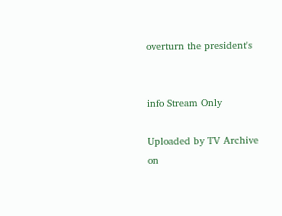overturn the president's


info Stream Only

Uploaded by TV Archive on